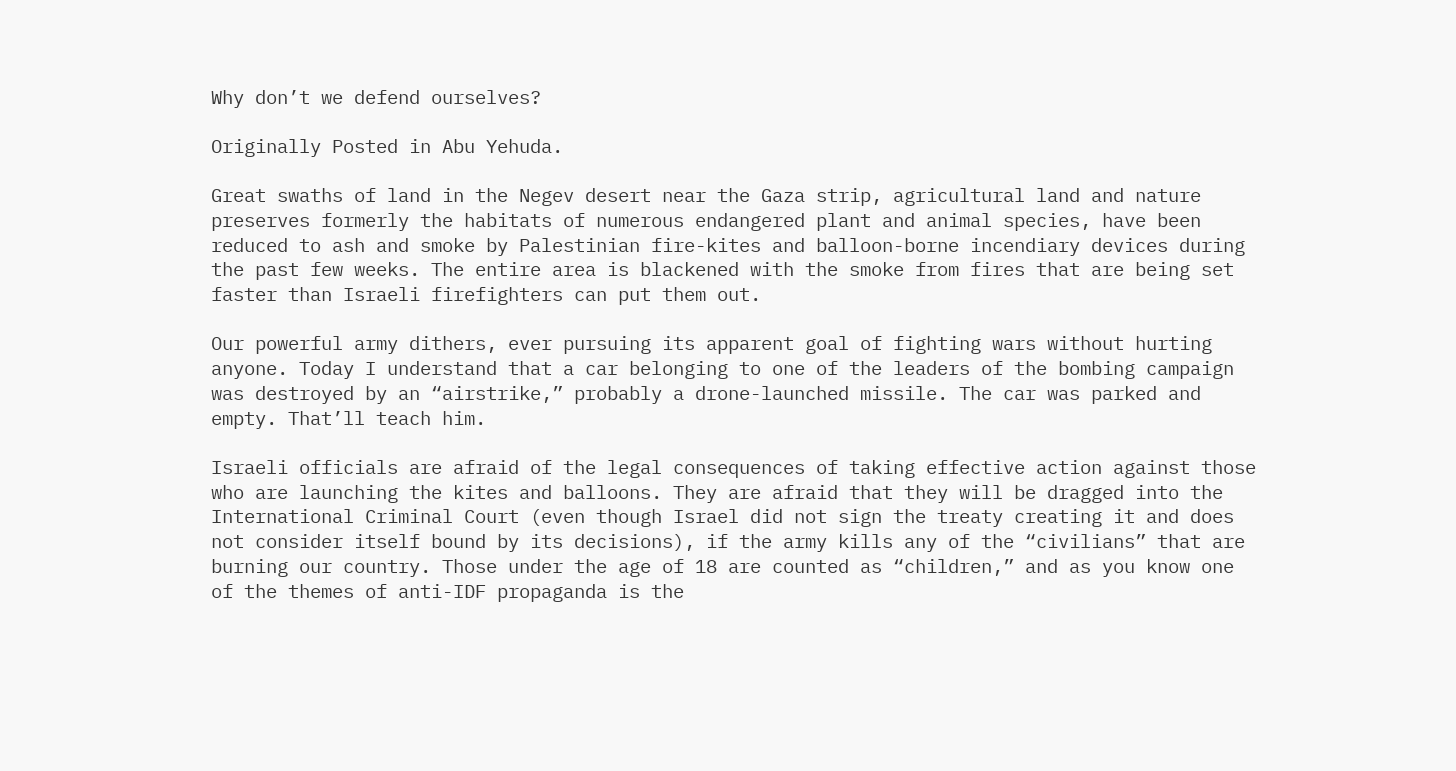Why don’t we defend ourselves?

Originally Posted in Abu Yehuda.

Great swaths of land in the Negev desert near the Gaza strip, agricultural land and nature preserves formerly the habitats of numerous endangered plant and animal species, have been reduced to ash and smoke by Palestinian fire-kites and balloon-borne incendiary devices during the past few weeks. The entire area is blackened with the smoke from fires that are being set faster than Israeli firefighters can put them out.

Our powerful army dithers, ever pursuing its apparent goal of fighting wars without hurting anyone. Today I understand that a car belonging to one of the leaders of the bombing campaign was destroyed by an “airstrike,” probably a drone-launched missile. The car was parked and empty. That’ll teach him.

Israeli officials are afraid of the legal consequences of taking effective action against those who are launching the kites and balloons. They are afraid that they will be dragged into the International Criminal Court (even though Israel did not sign the treaty creating it and does not consider itself bound by its decisions), if the army kills any of the “civilians” that are burning our country. Those under the age of 18 are counted as “children,” and as you know one of the themes of anti-IDF propaganda is the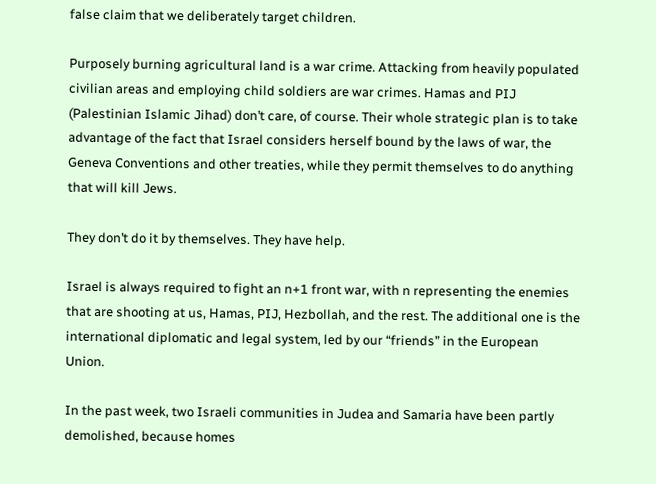false claim that we deliberately target children.

Purposely burning agricultural land is a war crime. Attacking from heavily populated civilian areas and employing child soldiers are war crimes. Hamas and PIJ (Palestinian Islamic Jihad) don’t care, of course. Their whole strategic plan is to take advantage of the fact that Israel considers herself bound by the laws of war, the Geneva Conventions and other treaties, while they permit themselves to do anything that will kill Jews.

They don’t do it by themselves. They have help.

Israel is always required to fight an n+1 front war, with n representing the enemies that are shooting at us, Hamas, PIJ, Hezbollah, and the rest. The additional one is the international diplomatic and legal system, led by our “friends” in the European Union.

In the past week, two Israeli communities in Judea and Samaria have been partly demolished, because homes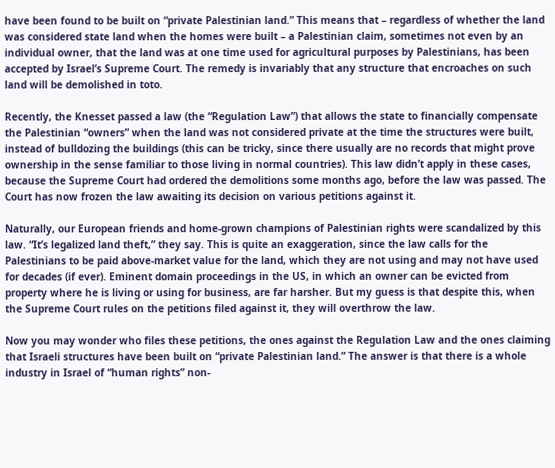have been found to be built on “private Palestinian land.” This means that – regardless of whether the land was considered state land when the homes were built – a Palestinian claim, sometimes not even by an individual owner, that the land was at one time used for agricultural purposes by Palestinians, has been accepted by Israel’s Supreme Court. The remedy is invariably that any structure that encroaches on such land will be demolished in toto.

Recently, the Knesset passed a law (the “Regulation Law”) that allows the state to financially compensate the Palestinian “owners” when the land was not considered private at the time the structures were built, instead of bulldozing the buildings (this can be tricky, since there usually are no records that might prove ownership in the sense familiar to those living in normal countries). This law didn’t apply in these cases, because the Supreme Court had ordered the demolitions some months ago, before the law was passed. The Court has now frozen the law awaiting its decision on various petitions against it.

Naturally, our European friends and home-grown champions of Palestinian rights were scandalized by this law. “It’s legalized land theft,” they say. This is quite an exaggeration, since the law calls for the Palestinians to be paid above-market value for the land, which they are not using and may not have used for decades (if ever). Eminent domain proceedings in the US, in which an owner can be evicted from property where he is living or using for business, are far harsher. But my guess is that despite this, when the Supreme Court rules on the petitions filed against it, they will overthrow the law.

Now you may wonder who files these petitions, the ones against the Regulation Law and the ones claiming that Israeli structures have been built on “private Palestinian land.” The answer is that there is a whole industry in Israel of “human rights” non-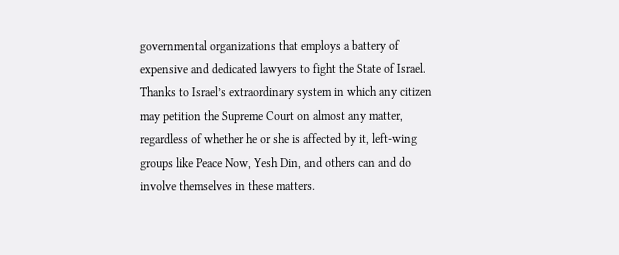governmental organizations that employs a battery of expensive and dedicated lawyers to fight the State of Israel. Thanks to Israel’s extraordinary system in which any citizen may petition the Supreme Court on almost any matter, regardless of whether he or she is affected by it, left-wing groups like Peace Now, Yesh Din, and others can and do involve themselves in these matters.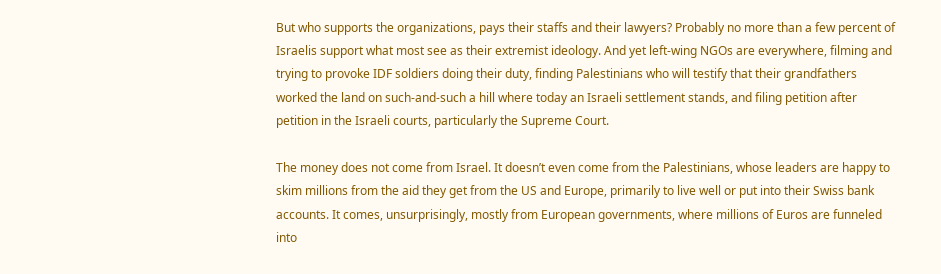But who supports the organizations, pays their staffs and their lawyers? Probably no more than a few percent of Israelis support what most see as their extremist ideology. And yet left-wing NGOs are everywhere, filming and trying to provoke IDF soldiers doing their duty, finding Palestinians who will testify that their grandfathers worked the land on such-and-such a hill where today an Israeli settlement stands, and filing petition after petition in the Israeli courts, particularly the Supreme Court.

The money does not come from Israel. It doesn’t even come from the Palestinians, whose leaders are happy to skim millions from the aid they get from the US and Europe, primarily to live well or put into their Swiss bank accounts. It comes, unsurprisingly, mostly from European governments, where millions of Euros are funneled into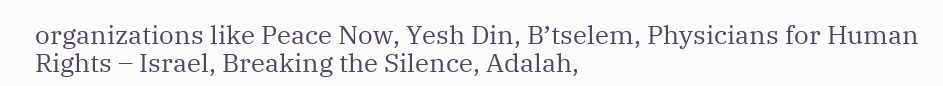organizations like Peace Now, Yesh Din, B’tselem, Physicians for Human Rights – Israel, Breaking the Silence, Adalah,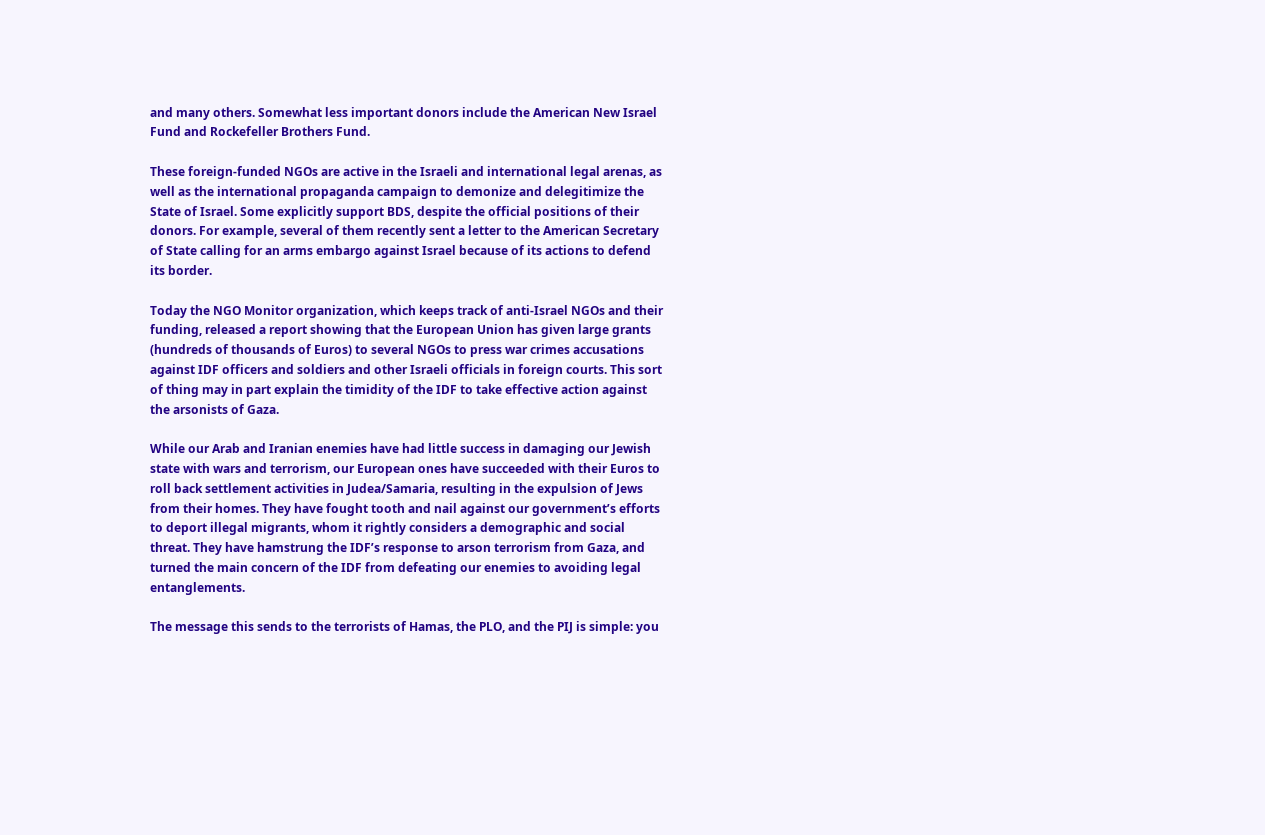and many others. Somewhat less important donors include the American New Israel Fund and Rockefeller Brothers Fund.

These foreign-funded NGOs are active in the Israeli and international legal arenas, as well as the international propaganda campaign to demonize and delegitimize the State of Israel. Some explicitly support BDS, despite the official positions of their donors. For example, several of them recently sent a letter to the American Secretary of State calling for an arms embargo against Israel because of its actions to defend its border.

Today the NGO Monitor organization, which keeps track of anti-Israel NGOs and their funding, released a report showing that the European Union has given large grants (hundreds of thousands of Euros) to several NGOs to press war crimes accusations against IDF officers and soldiers and other Israeli officials in foreign courts. This sort of thing may in part explain the timidity of the IDF to take effective action against the arsonists of Gaza.

While our Arab and Iranian enemies have had little success in damaging our Jewish state with wars and terrorism, our European ones have succeeded with their Euros to roll back settlement activities in Judea/Samaria, resulting in the expulsion of Jews from their homes. They have fought tooth and nail against our government’s efforts to deport illegal migrants, whom it rightly considers a demographic and social threat. They have hamstrung the IDF’s response to arson terrorism from Gaza, and turned the main concern of the IDF from defeating our enemies to avoiding legal entanglements.

The message this sends to the terrorists of Hamas, the PLO, and the PIJ is simple: you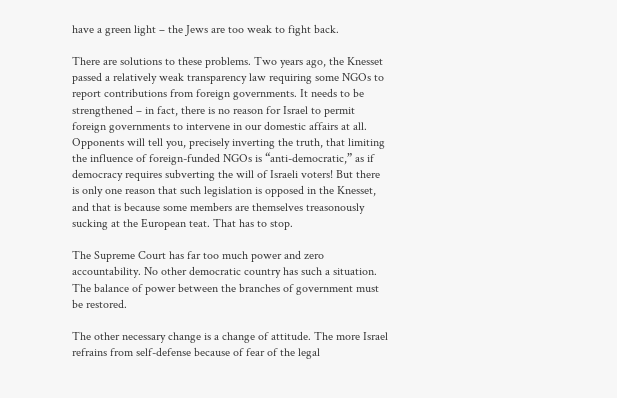have a green light – the Jews are too weak to fight back.

There are solutions to these problems. Two years ago, the Knesset passed a relatively weak transparency law requiring some NGOs to report contributions from foreign governments. It needs to be strengthened – in fact, there is no reason for Israel to permit foreign governments to intervene in our domestic affairs at all. Opponents will tell you, precisely inverting the truth, that limiting the influence of foreign-funded NGOs is “anti-democratic,” as if democracy requires subverting the will of Israeli voters! But there is only one reason that such legislation is opposed in the Knesset, and that is because some members are themselves treasonously sucking at the European teat. That has to stop.

The Supreme Court has far too much power and zero accountability. No other democratic country has such a situation. The balance of power between the branches of government must be restored.

The other necessary change is a change of attitude. The more Israel refrains from self-defense because of fear of the legal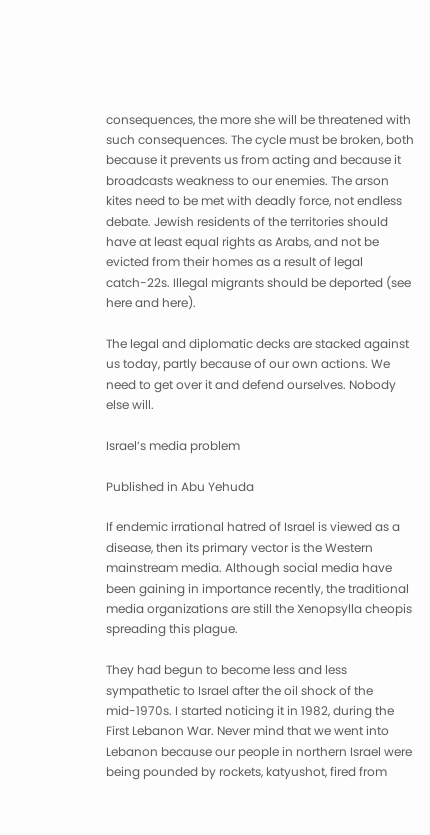consequences, the more she will be threatened with such consequences. The cycle must be broken, both because it prevents us from acting and because it broadcasts weakness to our enemies. The arson kites need to be met with deadly force, not endless debate. Jewish residents of the territories should have at least equal rights as Arabs, and not be evicted from their homes as a result of legal catch-22s. Illegal migrants should be deported (see here and here).

The legal and diplomatic decks are stacked against us today, partly because of our own actions. We need to get over it and defend ourselves. Nobody else will.

Israel’s media problem

Published in Abu Yehuda

If endemic irrational hatred of Israel is viewed as a disease, then its primary vector is the Western mainstream media. Although social media have been gaining in importance recently, the traditional media organizations are still the Xenopsylla cheopis spreading this plague.

They had begun to become less and less sympathetic to Israel after the oil shock of the mid-1970s. I started noticing it in 1982, during the First Lebanon War. Never mind that we went into Lebanon because our people in northern Israel were being pounded by rockets, katyushot, fired from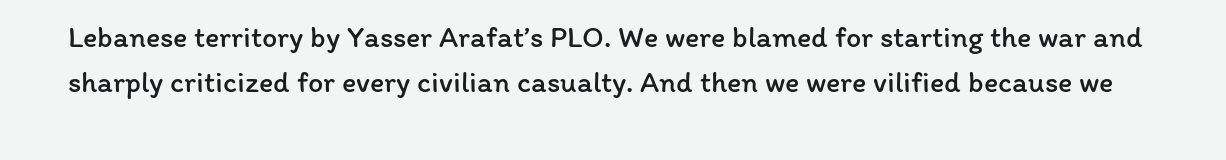Lebanese territory by Yasser Arafat’s PLO. We were blamed for starting the war and sharply criticized for every civilian casualty. And then we were vilified because we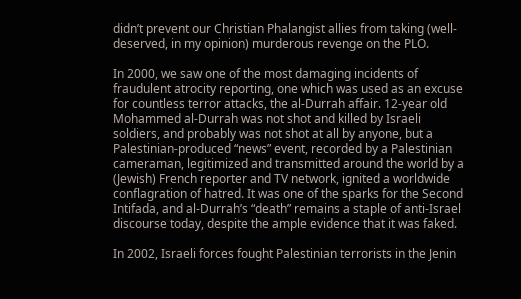didn’t prevent our Christian Phalangist allies from taking (well-deserved, in my opinion) murderous revenge on the PLO.

In 2000, we saw one of the most damaging incidents of fraudulent atrocity reporting, one which was used as an excuse for countless terror attacks, the al-Durrah affair. 12-year old Mohammed al-Durrah was not shot and killed by Israeli soldiers, and probably was not shot at all by anyone, but a Palestinian-produced “news” event, recorded by a Palestinian cameraman, legitimized and transmitted around the world by a (Jewish) French reporter and TV network, ignited a worldwide conflagration of hatred. It was one of the sparks for the Second Intifada, and al-Durrah’s “death” remains a staple of anti-Israel discourse today, despite the ample evidence that it was faked.

In 2002, Israeli forces fought Palestinian terrorists in the Jenin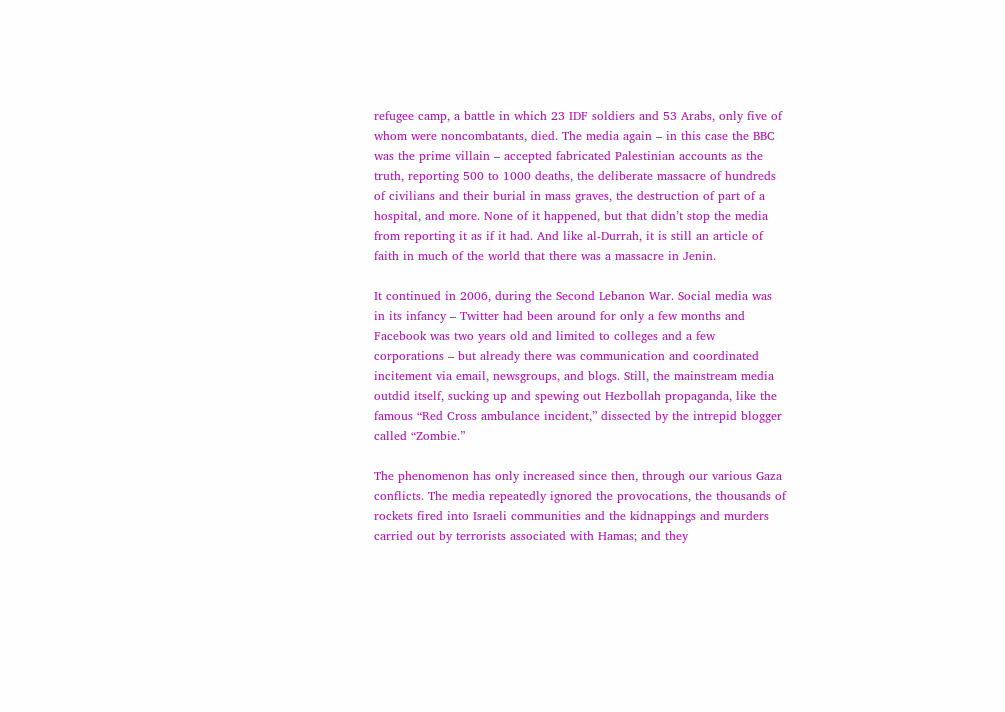refugee camp, a battle in which 23 IDF soldiers and 53 Arabs, only five of whom were noncombatants, died. The media again – in this case the BBC was the prime villain – accepted fabricated Palestinian accounts as the truth, reporting 500 to 1000 deaths, the deliberate massacre of hundreds of civilians and their burial in mass graves, the destruction of part of a hospital, and more. None of it happened, but that didn’t stop the media from reporting it as if it had. And like al-Durrah, it is still an article of faith in much of the world that there was a massacre in Jenin.

It continued in 2006, during the Second Lebanon War. Social media was in its infancy – Twitter had been around for only a few months and Facebook was two years old and limited to colleges and a few corporations – but already there was communication and coordinated incitement via email, newsgroups, and blogs. Still, the mainstream media outdid itself, sucking up and spewing out Hezbollah propaganda, like the famous “Red Cross ambulance incident,” dissected by the intrepid blogger called “Zombie.”

The phenomenon has only increased since then, through our various Gaza conflicts. The media repeatedly ignored the provocations, the thousands of rockets fired into Israeli communities and the kidnappings and murders carried out by terrorists associated with Hamas; and they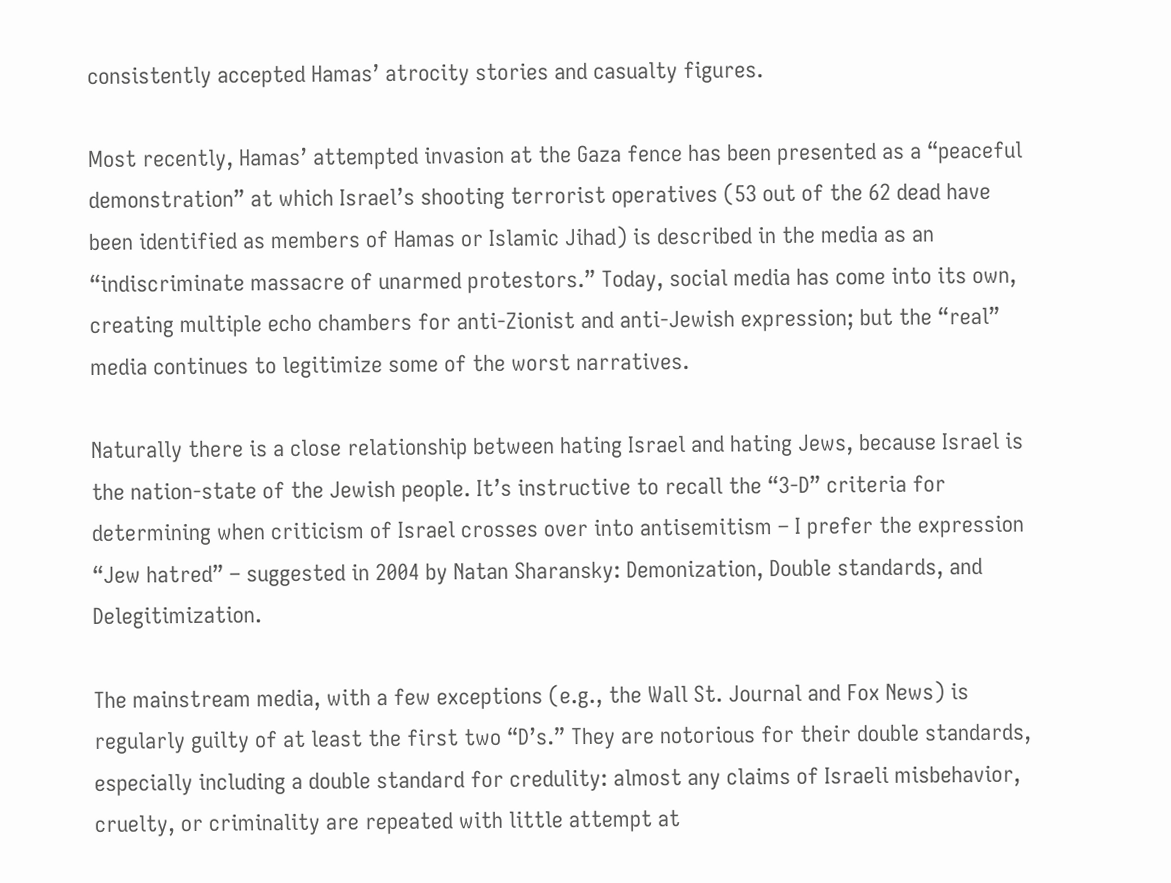consistently accepted Hamas’ atrocity stories and casualty figures.

Most recently, Hamas’ attempted invasion at the Gaza fence has been presented as a “peaceful demonstration” at which Israel’s shooting terrorist operatives (53 out of the 62 dead have been identified as members of Hamas or Islamic Jihad) is described in the media as an “indiscriminate massacre of unarmed protestors.” Today, social media has come into its own, creating multiple echo chambers for anti-Zionist and anti-Jewish expression; but the “real” media continues to legitimize some of the worst narratives.

Naturally there is a close relationship between hating Israel and hating Jews, because Israel is the nation-state of the Jewish people. It’s instructive to recall the “3-D” criteria for determining when criticism of Israel crosses over into antisemitism – I prefer the expression “Jew hatred” – suggested in 2004 by Natan Sharansky: Demonization, Double standards, and Delegitimization.

The mainstream media, with a few exceptions (e.g., the Wall St. Journal and Fox News) is regularly guilty of at least the first two “D’s.” They are notorious for their double standards, especially including a double standard for credulity: almost any claims of Israeli misbehavior, cruelty, or criminality are repeated with little attempt at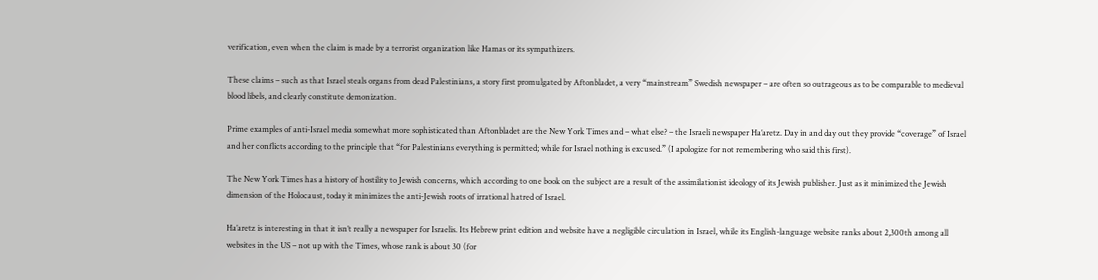verification, even when the claim is made by a terrorist organization like Hamas or its sympathizers.

These claims – such as that Israel steals organs from dead Palestinians, a story first promulgated by Aftonbladet, a very “mainstream” Swedish newspaper – are often so outrageous as to be comparable to medieval blood libels, and clearly constitute demonization.

Prime examples of anti-Israel media somewhat more sophisticated than Aftonbladet are the New York Times and – what else? – the Israeli newspaper Ha’aretz. Day in and day out they provide “coverage” of Israel and her conflicts according to the principle that “for Palestinians everything is permitted; while for Israel nothing is excused.” (I apologize for not remembering who said this first).

The New York Times has a history of hostility to Jewish concerns, which according to one book on the subject are a result of the assimilationist ideology of its Jewish publisher. Just as it minimized the Jewish dimension of the Holocaust, today it minimizes the anti-Jewish roots of irrational hatred of Israel.

Ha’aretz is interesting in that it isn’t really a newspaper for Israelis. Its Hebrew print edition and website have a negligible circulation in Israel, while its English-language website ranks about 2,300th among all websites in the US – not up with the Times, whose rank is about 30 (for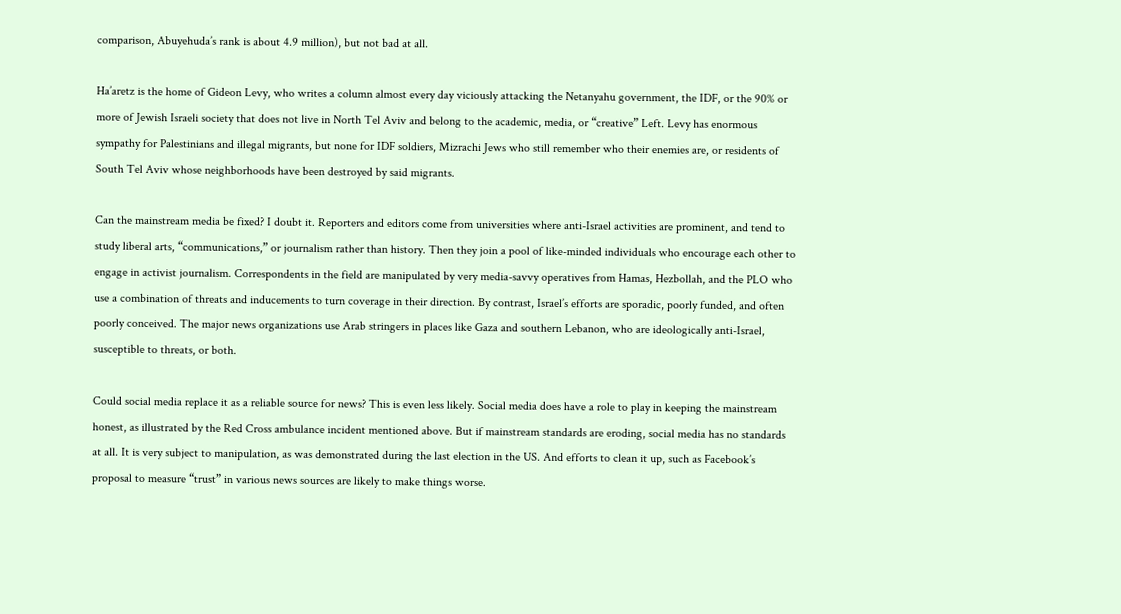comparison, Abuyehuda’s rank is about 4.9 million), but not bad at all.

Ha’aretz is the home of Gideon Levy, who writes a column almost every day viciously attacking the Netanyahu government, the IDF, or the 90% or more of Jewish Israeli society that does not live in North Tel Aviv and belong to the academic, media, or “creative” Left. Levy has enormous sympathy for Palestinians and illegal migrants, but none for IDF soldiers, Mizrachi Jews who still remember who their enemies are, or residents of South Tel Aviv whose neighborhoods have been destroyed by said migrants.

Can the mainstream media be fixed? I doubt it. Reporters and editors come from universities where anti-Israel activities are prominent, and tend to study liberal arts, “communications,” or journalism rather than history. Then they join a pool of like-minded individuals who encourage each other to engage in activist journalism. Correspondents in the field are manipulated by very media-savvy operatives from Hamas, Hezbollah, and the PLO who use a combination of threats and inducements to turn coverage in their direction. By contrast, Israel’s efforts are sporadic, poorly funded, and often poorly conceived. The major news organizations use Arab stringers in places like Gaza and southern Lebanon, who are ideologically anti-Israel, susceptible to threats, or both.

Could social media replace it as a reliable source for news? This is even less likely. Social media does have a role to play in keeping the mainstream honest, as illustrated by the Red Cross ambulance incident mentioned above. But if mainstream standards are eroding, social media has no standards at all. It is very subject to manipulation, as was demonstrated during the last election in the US. And efforts to clean it up, such as Facebook’s proposal to measure “trust” in various news sources are likely to make things worse.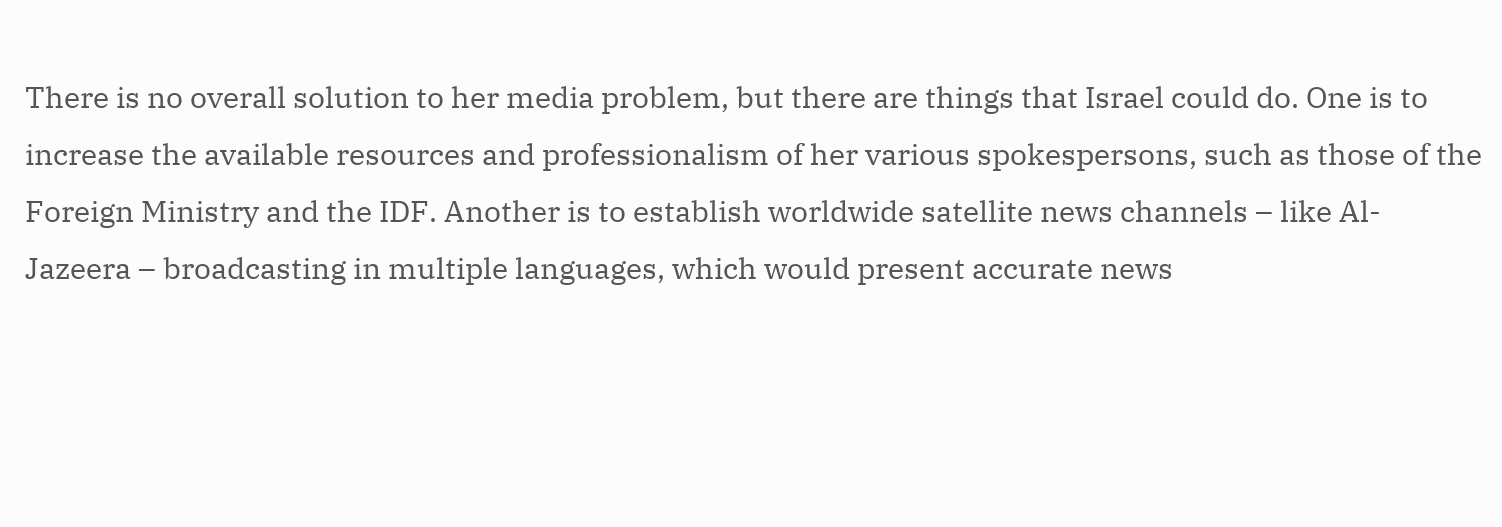There is no overall solution to her media problem, but there are things that Israel could do. One is to increase the available resources and professionalism of her various spokespersons, such as those of the Foreign Ministry and the IDF. Another is to establish worldwide satellite news channels – like Al-Jazeera – broadcasting in multiple languages, which would present accurate news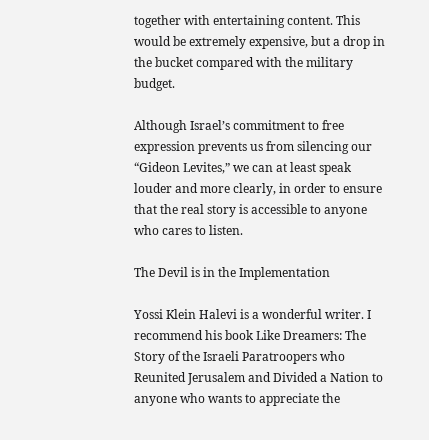together with entertaining content. This would be extremely expensive, but a drop in the bucket compared with the military budget.

Although Israel’s commitment to free expression prevents us from silencing our “Gideon Levites,” we can at least speak louder and more clearly, in order to ensure that the real story is accessible to anyone who cares to listen.

The Devil is in the Implementation

Yossi Klein Halevi is a wonderful writer. I recommend his book Like Dreamers: The Story of the Israeli Paratroopers who Reunited Jerusalem and Divided a Nation to anyone who wants to appreciate the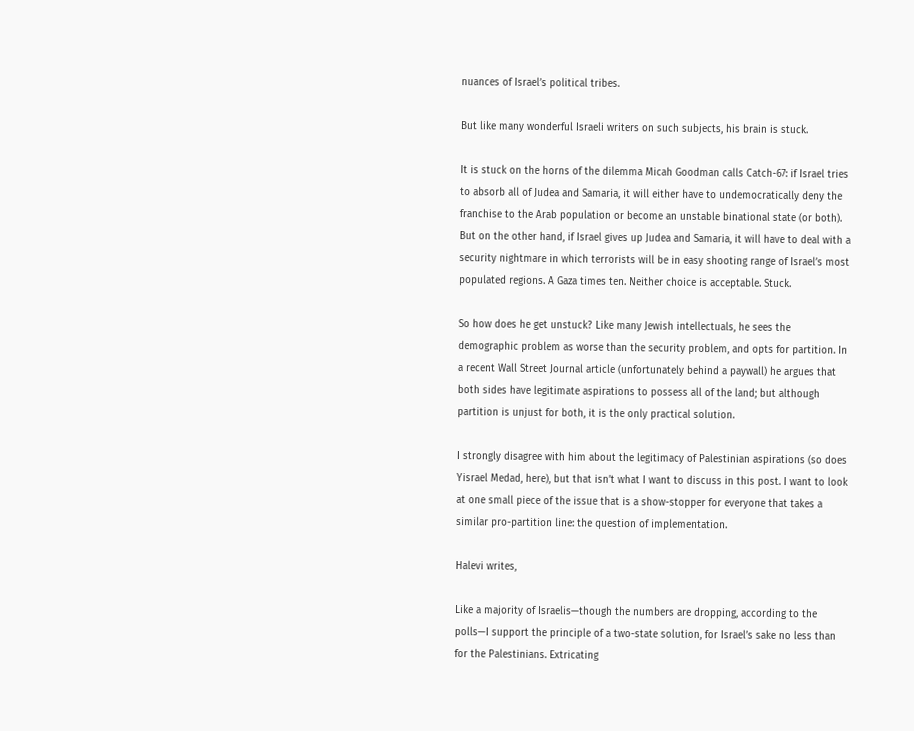nuances of Israel’s political tribes.

But like many wonderful Israeli writers on such subjects, his brain is stuck.

It is stuck on the horns of the dilemma Micah Goodman calls Catch-67: if Israel tries to absorb all of Judea and Samaria, it will either have to undemocratically deny the franchise to the Arab population or become an unstable binational state (or both). But on the other hand, if Israel gives up Judea and Samaria, it will have to deal with a security nightmare in which terrorists will be in easy shooting range of Israel’s most populated regions. A Gaza times ten. Neither choice is acceptable. Stuck.

So how does he get unstuck? Like many Jewish intellectuals, he sees the demographic problem as worse than the security problem, and opts for partition. In a recent Wall Street Journal article (unfortunately behind a paywall) he argues that both sides have legitimate aspirations to possess all of the land; but although partition is unjust for both, it is the only practical solution.

I strongly disagree with him about the legitimacy of Palestinian aspirations (so does Yisrael Medad, here), but that isn’t what I want to discuss in this post. I want to look at one small piece of the issue that is a show-stopper for everyone that takes a similar pro-partition line: the question of implementation.

Halevi writes,

Like a majority of Israelis—though the numbers are dropping, according to the polls—I support the principle of a two-state solution, for Israel’s sake no less than for the Palestinians. Extricating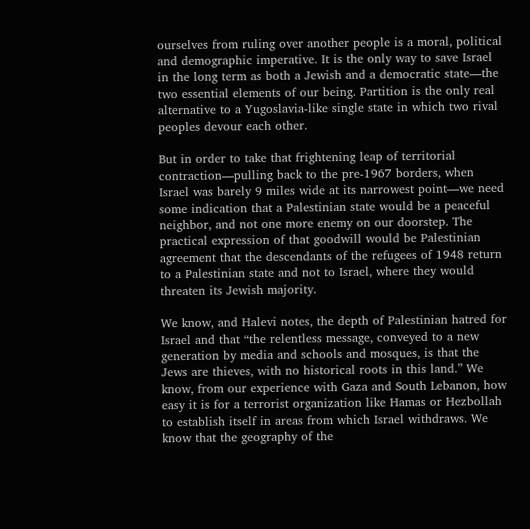ourselves from ruling over another people is a moral, political and demographic imperative. It is the only way to save Israel in the long term as both a Jewish and a democratic state—the two essential elements of our being. Partition is the only real alternative to a Yugoslavia-like single state in which two rival peoples devour each other.

But in order to take that frightening leap of territorial contraction—pulling back to the pre-1967 borders, when Israel was barely 9 miles wide at its narrowest point—we need some indication that a Palestinian state would be a peaceful neighbor, and not one more enemy on our doorstep. The practical expression of that goodwill would be Palestinian agreement that the descendants of the refugees of 1948 return to a Palestinian state and not to Israel, where they would threaten its Jewish majority.

We know, and Halevi notes, the depth of Palestinian hatred for Israel and that “the relentless message, conveyed to a new generation by media and schools and mosques, is that the Jews are thieves, with no historical roots in this land.” We know, from our experience with Gaza and South Lebanon, how easy it is for a terrorist organization like Hamas or Hezbollah to establish itself in areas from which Israel withdraws. We know that the geography of the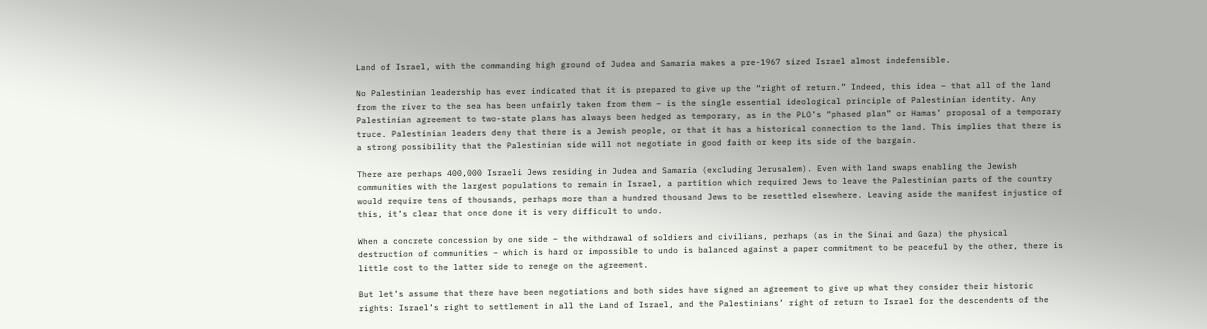Land of Israel, with the commanding high ground of Judea and Samaria makes a pre-1967 sized Israel almost indefensible.

No Palestinian leadership has ever indicated that it is prepared to give up the “right of return.” Indeed, this idea – that all of the land from the river to the sea has been unfairly taken from them – is the single essential ideological principle of Palestinian identity. Any Palestinian agreement to two-state plans has always been hedged as temporary, as in the PLO’s “phased plan” or Hamas’ proposal of a temporary truce. Palestinian leaders deny that there is a Jewish people, or that it has a historical connection to the land. This implies that there is a strong possibility that the Palestinian side will not negotiate in good faith or keep its side of the bargain.

There are perhaps 400,000 Israeli Jews residing in Judea and Samaria (excluding Jerusalem). Even with land swaps enabling the Jewish communities with the largest populations to remain in Israel, a partition which required Jews to leave the Palestinian parts of the country would require tens of thousands, perhaps more than a hundred thousand Jews to be resettled elsewhere. Leaving aside the manifest injustice of this, it’s clear that once done it is very difficult to undo.

When a concrete concession by one side – the withdrawal of soldiers and civilians, perhaps (as in the Sinai and Gaza) the physical destruction of communities – which is hard or impossible to undo is balanced against a paper commitment to be peaceful by the other, there is little cost to the latter side to renege on the agreement.

But let’s assume that there have been negotiations and both sides have signed an agreement to give up what they consider their historic rights: Israel’s right to settlement in all the Land of Israel, and the Palestinians’ right of return to Israel for the descendents of the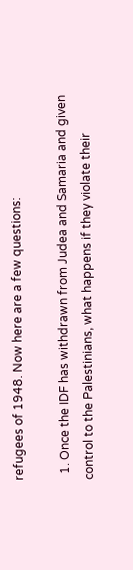refugees of 1948. Now here are a few questions:

  1. Once the IDF has withdrawn from Judea and Samaria and given control to the Palestinians, what happens if they violate their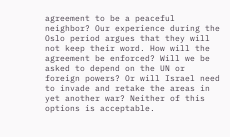agreement to be a peaceful neighbor? Our experience during the Oslo period argues that they will not keep their word. How will the agreement be enforced? Will we be asked to depend on the UN or foreign powers? Or will Israel need to invade and retake the areas in yet another war? Neither of this options is acceptable.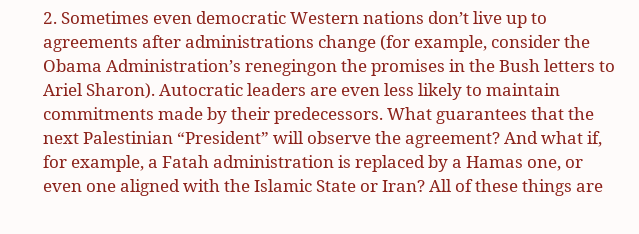2. Sometimes even democratic Western nations don’t live up to agreements after administrations change (for example, consider the Obama Administration’s renegingon the promises in the Bush letters to Ariel Sharon). Autocratic leaders are even less likely to maintain commitments made by their predecessors. What guarantees that the next Palestinian “President” will observe the agreement? And what if, for example, a Fatah administration is replaced by a Hamas one, or even one aligned with the Islamic State or Iran? All of these things are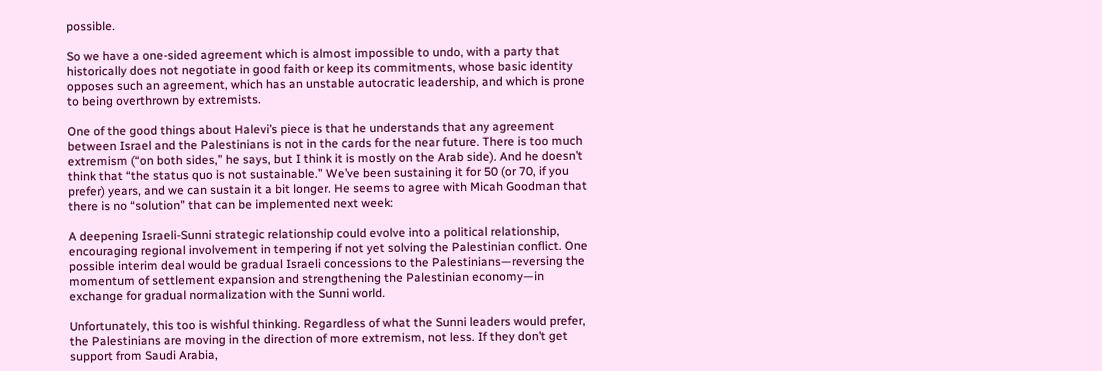possible.

So we have a one-sided agreement which is almost impossible to undo, with a party that historically does not negotiate in good faith or keep its commitments, whose basic identity opposes such an agreement, which has an unstable autocratic leadership, and which is prone to being overthrown by extremists.

One of the good things about Halevi’s piece is that he understands that any agreement between Israel and the Palestinians is not in the cards for the near future. There is too much extremism (“on both sides,” he says, but I think it is mostly on the Arab side). And he doesn’t think that “the status quo is not sustainable.” We’ve been sustaining it for 50 (or 70, if you prefer) years, and we can sustain it a bit longer. He seems to agree with Micah Goodman that there is no “solution” that can be implemented next week:

A deepening Israeli-Sunni strategic relationship could evolve into a political relationship, encouraging regional involvement in tempering if not yet solving the Palestinian conflict. One possible interim deal would be gradual Israeli concessions to the Palestinians—reversing the momentum of settlement expansion and strengthening the Palestinian economy—in exchange for gradual normalization with the Sunni world.

Unfortunately, this too is wishful thinking. Regardless of what the Sunni leaders would prefer, the Palestinians are moving in the direction of more extremism, not less. If they don’t get support from Saudi Arabia,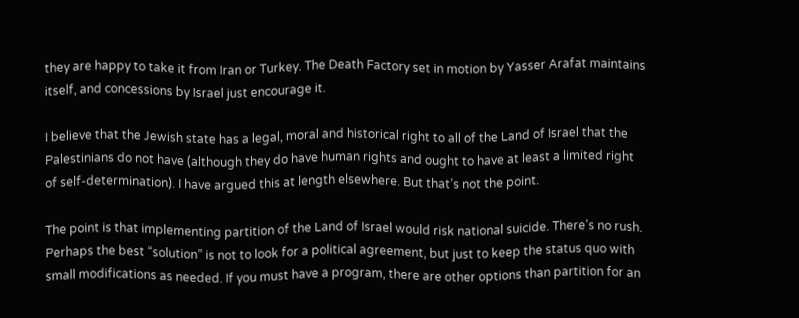they are happy to take it from Iran or Turkey. The Death Factory set in motion by Yasser Arafat maintains itself, and concessions by Israel just encourage it.

I believe that the Jewish state has a legal, moral and historical right to all of the Land of Israel that the Palestinians do not have (although they do have human rights and ought to have at least a limited right of self-determination). I have argued this at length elsewhere. But that’s not the point.

The point is that implementing partition of the Land of Israel would risk national suicide. There’s no rush. Perhaps the best “solution” is not to look for a political agreement, but just to keep the status quo with small modifications as needed. If you must have a program, there are other options than partition for an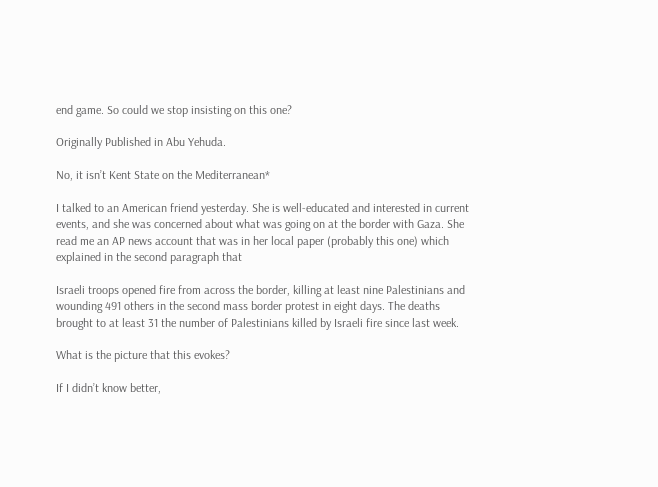end game. So could we stop insisting on this one?

Originally Published in Abu Yehuda.

No, it isn’t Kent State on the Mediterranean*

I talked to an American friend yesterday. She is well-educated and interested in current events, and she was concerned about what was going on at the border with Gaza. She read me an AP news account that was in her local paper (probably this one) which explained in the second paragraph that

Israeli troops opened fire from across the border, killing at least nine Palestinians and wounding 491 others in the second mass border protest in eight days. The deaths brought to at least 31 the number of Palestinians killed by Israeli fire since last week.

What is the picture that this evokes?

If I didn’t know better,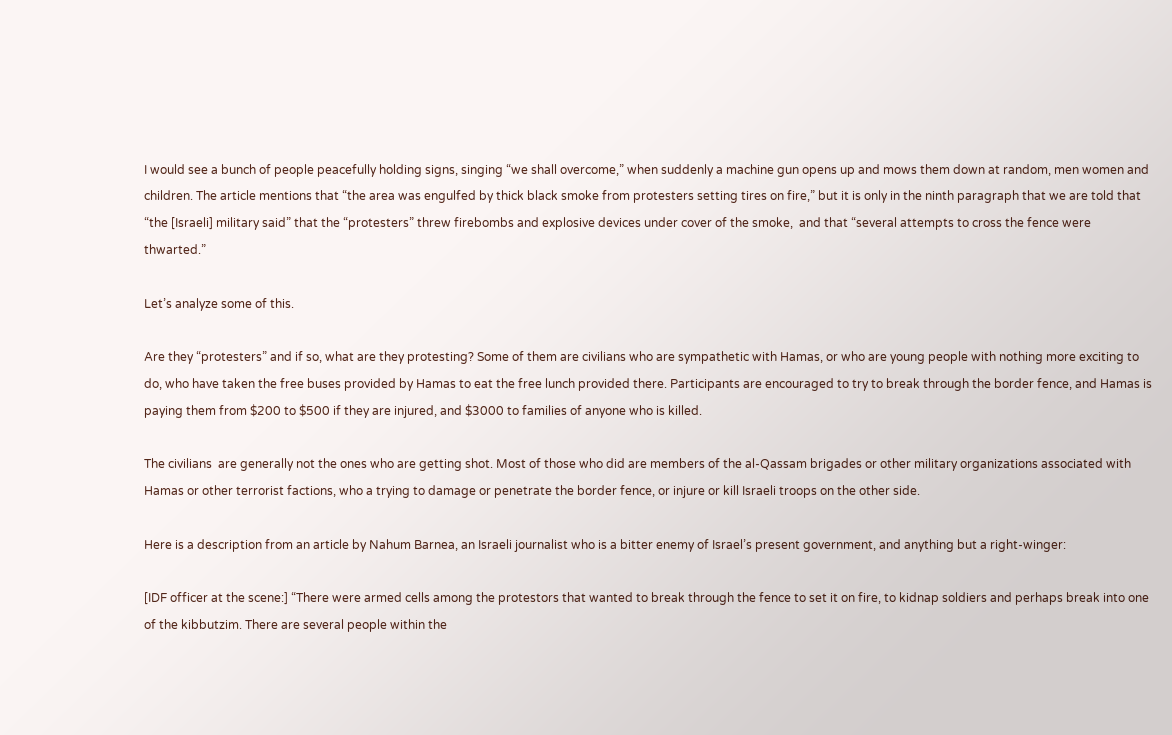I would see a bunch of people peacefully holding signs, singing “we shall overcome,” when suddenly a machine gun opens up and mows them down at random, men women and children. The article mentions that “the area was engulfed by thick black smoke from protesters setting tires on fire,” but it is only in the ninth paragraph that we are told that “the [Israeli] military said” that the “protesters” threw firebombs and explosive devices under cover of the smoke,  and that “several attempts to cross the fence were thwarted.”

Let’s analyze some of this.

Are they “protesters” and if so, what are they protesting? Some of them are civilians who are sympathetic with Hamas, or who are young people with nothing more exciting to do, who have taken the free buses provided by Hamas to eat the free lunch provided there. Participants are encouraged to try to break through the border fence, and Hamas is paying them from $200 to $500 if they are injured, and $3000 to families of anyone who is killed.

The civilians  are generally not the ones who are getting shot. Most of those who did are members of the al-Qassam brigades or other military organizations associated with Hamas or other terrorist factions, who a trying to damage or penetrate the border fence, or injure or kill Israeli troops on the other side.

Here is a description from an article by Nahum Barnea, an Israeli journalist who is a bitter enemy of Israel’s present government, and anything but a right-winger:

[IDF officer at the scene:] “There were armed cells among the protestors that wanted to break through the fence to set it on fire, to kidnap soldiers and perhaps break into one of the kibbutzim. There are several people within the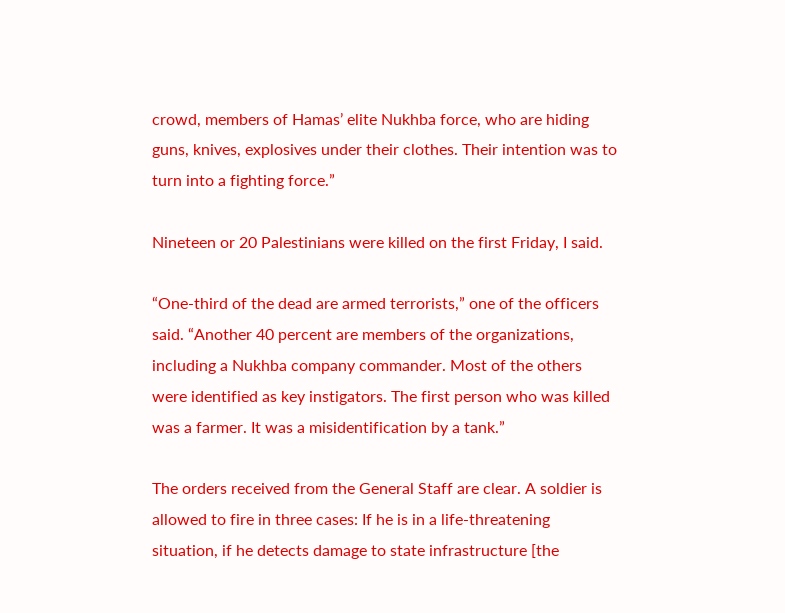crowd, members of Hamas’ elite Nukhba force, who are hiding guns, knives, explosives under their clothes. Their intention was to turn into a fighting force.”

Nineteen or 20 Palestinians were killed on the first Friday, I said.

“One-third of the dead are armed terrorists,” one of the officers said. “Another 40 percent are members of the organizations, including a Nukhba company commander. Most of the others were identified as key instigators. The first person who was killed was a farmer. It was a misidentification by a tank.”

The orders received from the General Staff are clear. A soldier is allowed to fire in three cases: If he is in a life-threatening situation, if he detects damage to state infrastructure [the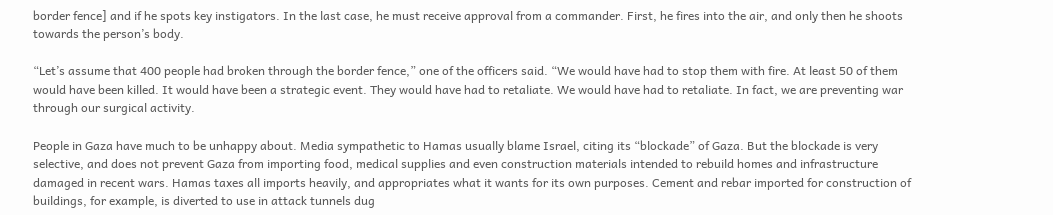border fence] and if he spots key instigators. In the last case, he must receive approval from a commander. First, he fires into the air, and only then he shoots towards the person’s body.

“Let’s assume that 400 people had broken through the border fence,” one of the officers said. “We would have had to stop them with fire. At least 50 of them would have been killed. It would have been a strategic event. They would have had to retaliate. We would have had to retaliate. In fact, we are preventing war through our surgical activity.

People in Gaza have much to be unhappy about. Media sympathetic to Hamas usually blame Israel, citing its “blockade” of Gaza. But the blockade is very selective, and does not prevent Gaza from importing food, medical supplies and even construction materials intended to rebuild homes and infrastructure damaged in recent wars. Hamas taxes all imports heavily, and appropriates what it wants for its own purposes. Cement and rebar imported for construction of buildings, for example, is diverted to use in attack tunnels dug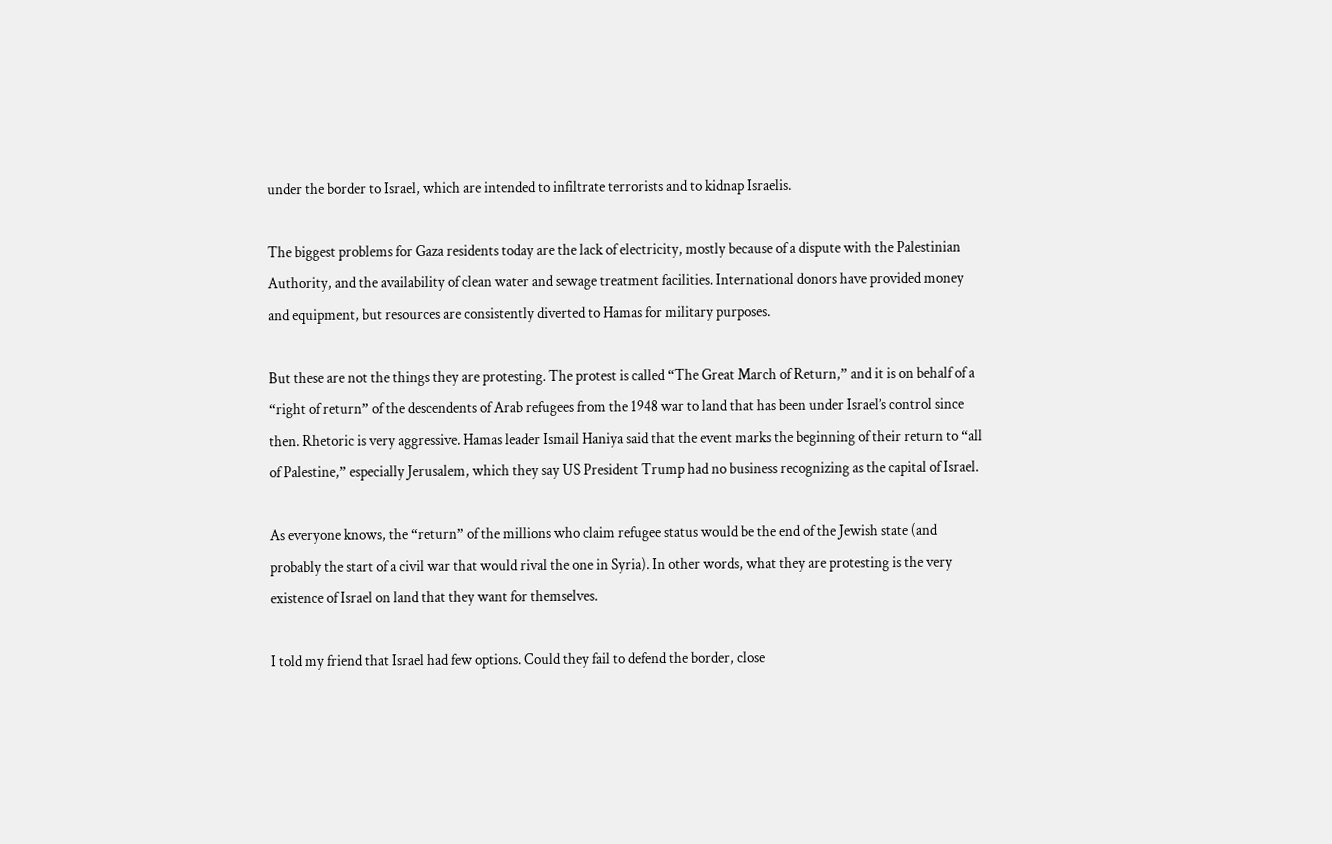under the border to Israel, which are intended to infiltrate terrorists and to kidnap Israelis.

The biggest problems for Gaza residents today are the lack of electricity, mostly because of a dispute with the Palestinian Authority, and the availability of clean water and sewage treatment facilities. International donors have provided money and equipment, but resources are consistently diverted to Hamas for military purposes.

But these are not the things they are protesting. The protest is called “The Great March of Return,” and it is on behalf of a “right of return” of the descendents of Arab refugees from the 1948 war to land that has been under Israel’s control since then. Rhetoric is very aggressive. Hamas leader Ismail Haniya said that the event marks the beginning of their return to “all of Palestine,” especially Jerusalem, which they say US President Trump had no business recognizing as the capital of Israel.

As everyone knows, the “return” of the millions who claim refugee status would be the end of the Jewish state (and probably the start of a civil war that would rival the one in Syria). In other words, what they are protesting is the very existence of Israel on land that they want for themselves.

I told my friend that Israel had few options. Could they fail to defend the border, close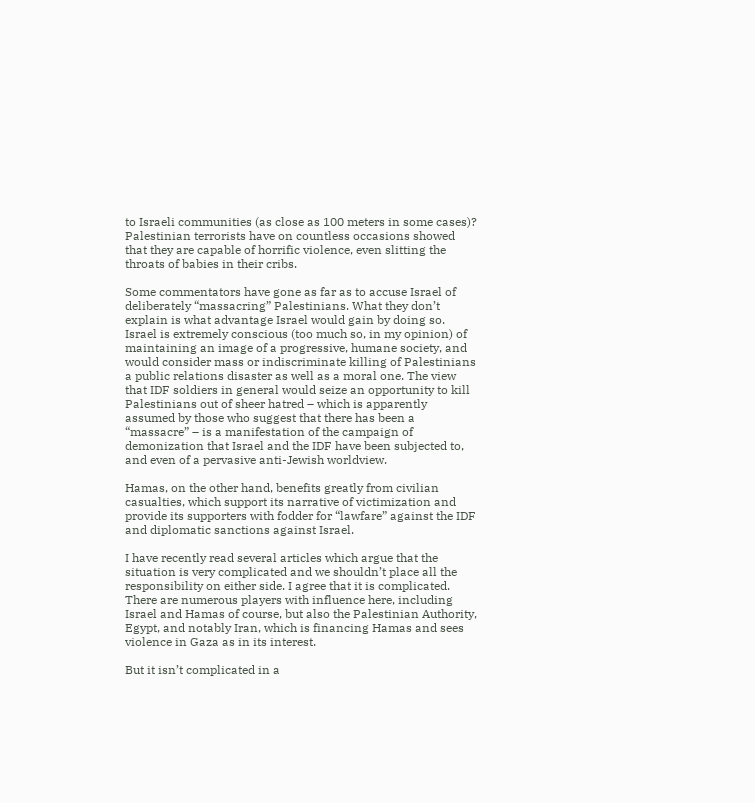to Israeli communities (as close as 100 meters in some cases)? Palestinian terrorists have on countless occasions showed that they are capable of horrific violence, even slitting the throats of babies in their cribs.

Some commentators have gone as far as to accuse Israel of deliberately “massacring” Palestinians. What they don’t explain is what advantage Israel would gain by doing so. Israel is extremely conscious (too much so, in my opinion) of maintaining an image of a progressive, humane society, and would consider mass or indiscriminate killing of Palestinians a public relations disaster as well as a moral one. The view that IDF soldiers in general would seize an opportunity to kill Palestinians out of sheer hatred – which is apparently assumed by those who suggest that there has been a “massacre” – is a manifestation of the campaign of demonization that Israel and the IDF have been subjected to, and even of a pervasive anti-Jewish worldview.

Hamas, on the other hand, benefits greatly from civilian casualties, which support its narrative of victimization and provide its supporters with fodder for “lawfare” against the IDF and diplomatic sanctions against Israel.

I have recently read several articles which argue that the situation is very complicated and we shouldn’t place all the responsibility on either side. I agree that it is complicated. There are numerous players with influence here, including Israel and Hamas of course, but also the Palestinian Authority, Egypt, and notably Iran, which is financing Hamas and sees violence in Gaza as in its interest.

But it isn’t complicated in a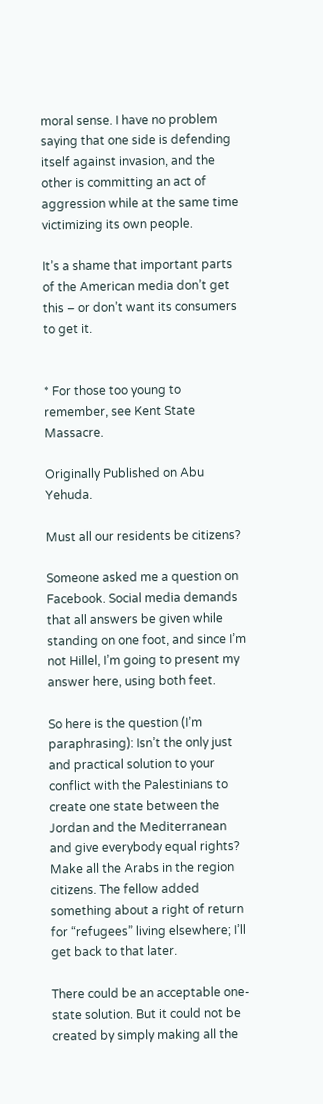moral sense. I have no problem saying that one side is defending itself against invasion, and the other is committing an act of aggression while at the same time victimizing its own people.

It’s a shame that important parts of the American media don’t get this – or don’t want its consumers to get it.


* For those too young to remember, see Kent State Massacre.

Originally Published on Abu Yehuda.

Must all our residents be citizens?

Someone asked me a question on Facebook. Social media demands that all answers be given while standing on one foot, and since I’m not Hillel, I’m going to present my answer here, using both feet.

So here is the question (I’m paraphrasing): Isn’t the only just and practical solution to your conflict with the Palestinians to create one state between the Jordan and the Mediterranean and give everybody equal rights? Make all the Arabs in the region citizens. The fellow added something about a right of return for “refugees” living elsewhere; I’ll get back to that later.

There could be an acceptable one-state solution. But it could not be created by simply making all the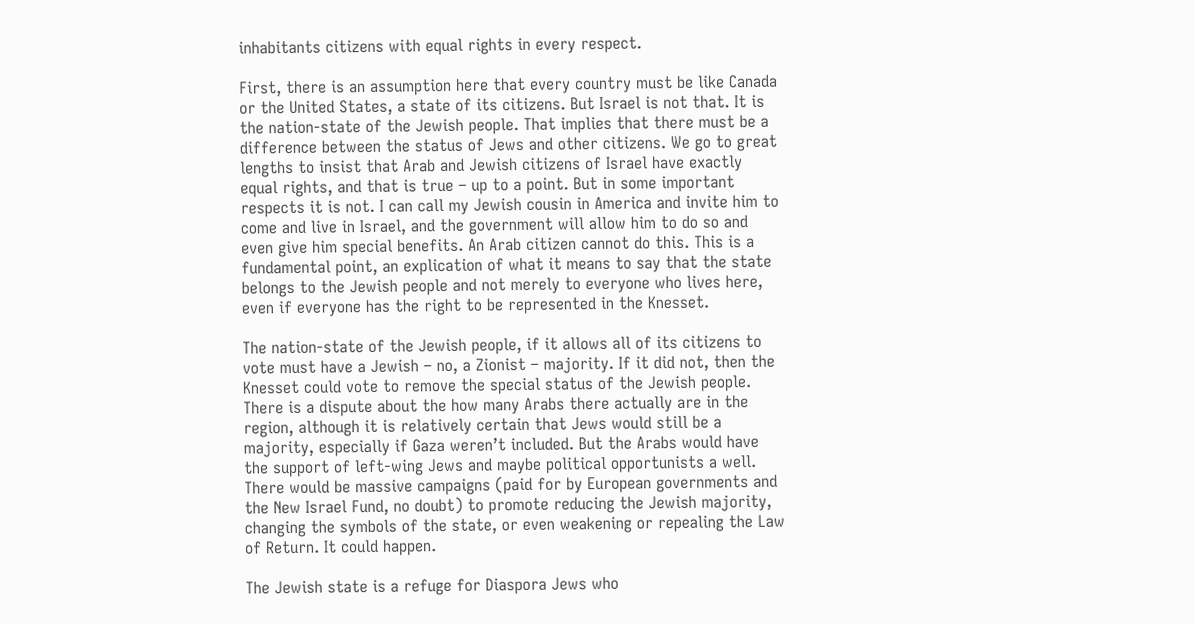inhabitants citizens with equal rights in every respect.

First, there is an assumption here that every country must be like Canada or the United States, a state of its citizens. But Israel is not that. It is the nation-state of the Jewish people. That implies that there must be a difference between the status of Jews and other citizens. We go to great lengths to insist that Arab and Jewish citizens of Israel have exactly equal rights, and that is true – up to a point. But in some important respects it is not. I can call my Jewish cousin in America and invite him to come and live in Israel, and the government will allow him to do so and even give him special benefits. An Arab citizen cannot do this. This is a fundamental point, an explication of what it means to say that the state belongs to the Jewish people and not merely to everyone who lives here, even if everyone has the right to be represented in the Knesset.

The nation-state of the Jewish people, if it allows all of its citizens to vote must have a Jewish – no, a Zionist – majority. If it did not, then the Knesset could vote to remove the special status of the Jewish people. There is a dispute about the how many Arabs there actually are in the region, although it is relatively certain that Jews would still be a majority, especially if Gaza weren’t included. But the Arabs would have the support of left-wing Jews and maybe political opportunists a well. There would be massive campaigns (paid for by European governments and the New Israel Fund, no doubt) to promote reducing the Jewish majority, changing the symbols of the state, or even weakening or repealing the Law of Return. It could happen.

The Jewish state is a refuge for Diaspora Jews who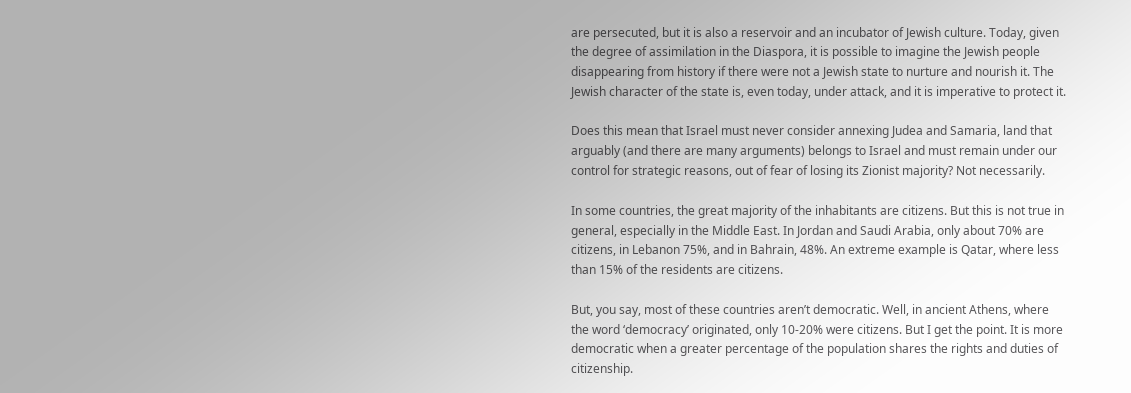are persecuted, but it is also a reservoir and an incubator of Jewish culture. Today, given the degree of assimilation in the Diaspora, it is possible to imagine the Jewish people disappearing from history if there were not a Jewish state to nurture and nourish it. The Jewish character of the state is, even today, under attack, and it is imperative to protect it.

Does this mean that Israel must never consider annexing Judea and Samaria, land that arguably (and there are many arguments) belongs to Israel and must remain under our control for strategic reasons, out of fear of losing its Zionist majority? Not necessarily.

In some countries, the great majority of the inhabitants are citizens. But this is not true in general, especially in the Middle East. In Jordan and Saudi Arabia, only about 70% are citizens, in Lebanon 75%, and in Bahrain, 48%. An extreme example is Qatar, where less than 15% of the residents are citizens.

But, you say, most of these countries aren’t democratic. Well, in ancient Athens, where the word ‘democracy’ originated, only 10-20% were citizens. But I get the point. It is more democratic when a greater percentage of the population shares the rights and duties of citizenship.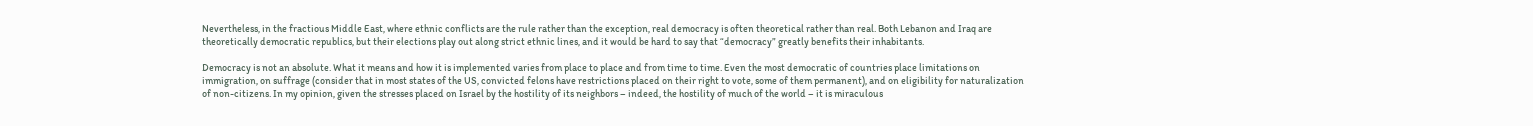Nevertheless, in the fractious Middle East, where ethnic conflicts are the rule rather than the exception, real democracy is often theoretical rather than real. Both Lebanon and Iraq are theoretically democratic republics, but their elections play out along strict ethnic lines, and it would be hard to say that “democracy” greatly benefits their inhabitants.

Democracy is not an absolute. What it means and how it is implemented varies from place to place and from time to time. Even the most democratic of countries place limitations on immigration, on suffrage (consider that in most states of the US, convicted felons have restrictions placed on their right to vote, some of them permanent), and on eligibility for naturalization of non-citizens. In my opinion, given the stresses placed on Israel by the hostility of its neighbors – indeed, the hostility of much of the world – it is miraculous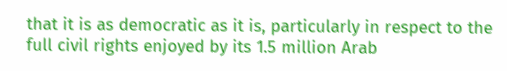that it is as democratic as it is, particularly in respect to the full civil rights enjoyed by its 1.5 million Arab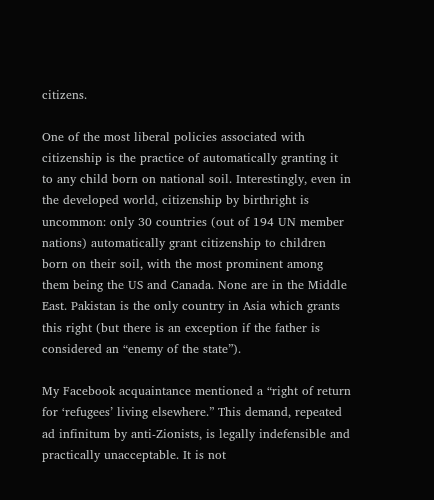citizens.

One of the most liberal policies associated with citizenship is the practice of automatically granting it to any child born on national soil. Interestingly, even in the developed world, citizenship by birthright is uncommon: only 30 countries (out of 194 UN member nations) automatically grant citizenship to children born on their soil, with the most prominent among them being the US and Canada. None are in the Middle East. Pakistan is the only country in Asia which grants this right (but there is an exception if the father is considered an “enemy of the state”).

My Facebook acquaintance mentioned a “right of return for ‘refugees’ living elsewhere.” This demand, repeated ad infinitum by anti-Zionists, is legally indefensible and practically unacceptable. It is not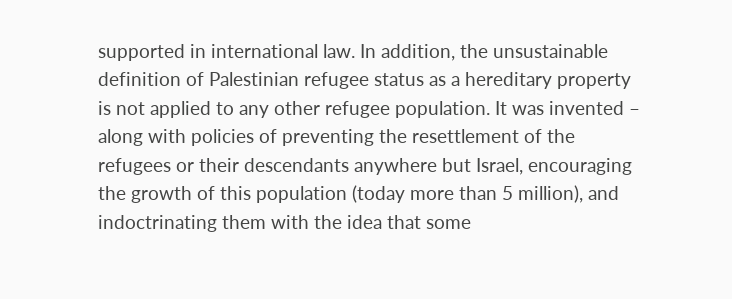supported in international law. In addition, the unsustainable definition of Palestinian refugee status as a hereditary property is not applied to any other refugee population. It was invented – along with policies of preventing the resettlement of the refugees or their descendants anywhere but Israel, encouraging the growth of this population (today more than 5 million), and indoctrinating them with the idea that some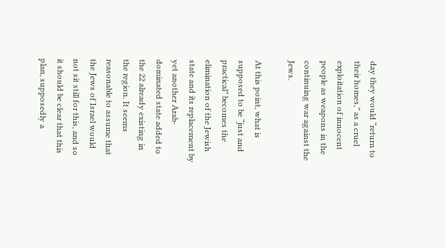day they would “return to their homes,” as a cruel exploitation of innocent people as weapons in the continuing war against the Jews.

At this point, what is supposed to be “just and practical” becomes the elimination of the Jewish state and its replacement by yet another Arab-dominated state added to the 22 already existing in the region. It seems reasonable to assume that the Jews of Israel would not sit still for this, and so it should be clear that this plan, supposedly a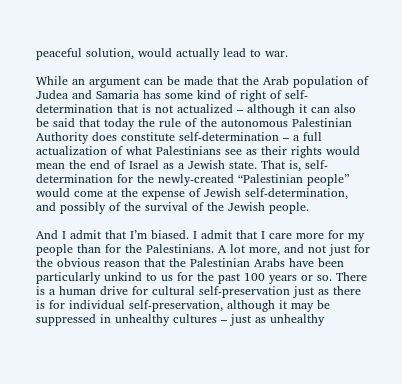peaceful solution, would actually lead to war.

While an argument can be made that the Arab population of Judea and Samaria has some kind of right of self-determination that is not actualized – although it can also be said that today the rule of the autonomous Palestinian Authority does constitute self-determination – a full actualization of what Palestinians see as their rights would mean the end of Israel as a Jewish state. That is, self-determination for the newly-created “Palestinian people” would come at the expense of Jewish self-determination, and possibly of the survival of the Jewish people.

And I admit that I’m biased. I admit that I care more for my people than for the Palestinians. A lot more, and not just for the obvious reason that the Palestinian Arabs have been particularly unkind to us for the past 100 years or so. There is a human drive for cultural self-preservation just as there is for individual self-preservation, although it may be suppressed in unhealthy cultures – just as unhealthy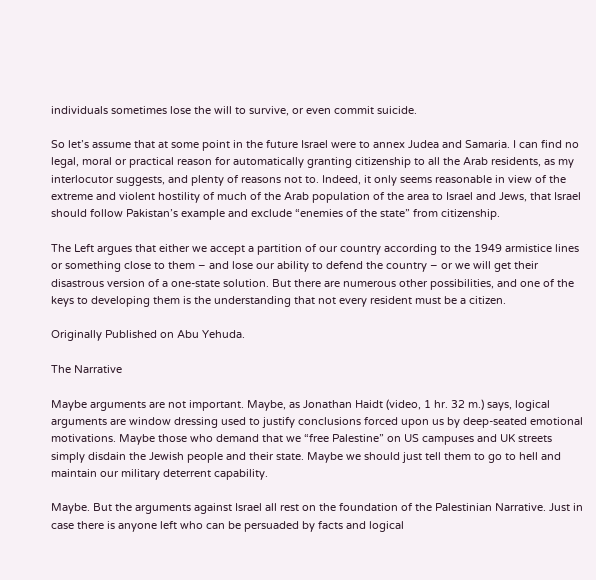individuals sometimes lose the will to survive, or even commit suicide.

So let’s assume that at some point in the future Israel were to annex Judea and Samaria. I can find no legal, moral or practical reason for automatically granting citizenship to all the Arab residents, as my interlocutor suggests, and plenty of reasons not to. Indeed, it only seems reasonable in view of the extreme and violent hostility of much of the Arab population of the area to Israel and Jews, that Israel should follow Pakistan’s example and exclude “enemies of the state” from citizenship.

The Left argues that either we accept a partition of our country according to the 1949 armistice lines or something close to them – and lose our ability to defend the country – or we will get their disastrous version of a one-state solution. But there are numerous other possibilities, and one of the keys to developing them is the understanding that not every resident must be a citizen.

Originally Published on Abu Yehuda.

The Narrative

Maybe arguments are not important. Maybe, as Jonathan Haidt (video, 1 hr. 32 m.) says, logical arguments are window dressing used to justify conclusions forced upon us by deep-seated emotional motivations. Maybe those who demand that we “free Palestine” on US campuses and UK streets simply disdain the Jewish people and their state. Maybe we should just tell them to go to hell and maintain our military deterrent capability.

Maybe. But the arguments against Israel all rest on the foundation of the Palestinian Narrative. Just in case there is anyone left who can be persuaded by facts and logical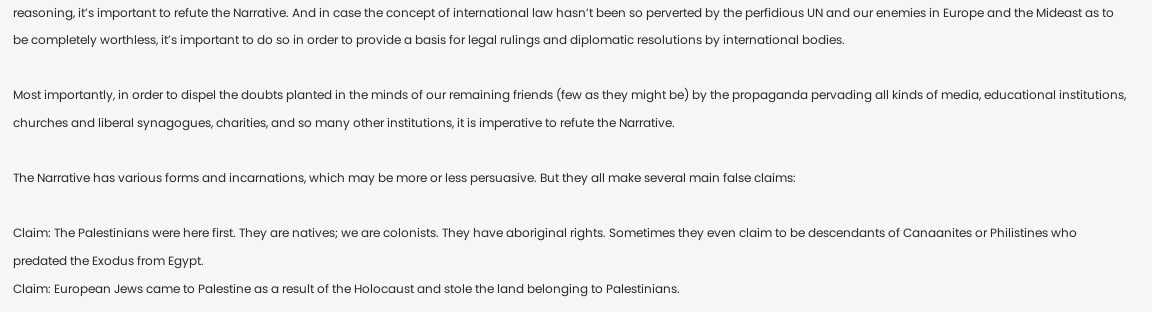reasoning, it’s important to refute the Narrative. And in case the concept of international law hasn’t been so perverted by the perfidious UN and our enemies in Europe and the Mideast as to be completely worthless, it’s important to do so in order to provide a basis for legal rulings and diplomatic resolutions by international bodies.

Most importantly, in order to dispel the doubts planted in the minds of our remaining friends (few as they might be) by the propaganda pervading all kinds of media, educational institutions, churches and liberal synagogues, charities, and so many other institutions, it is imperative to refute the Narrative.

The Narrative has various forms and incarnations, which may be more or less persuasive. But they all make several main false claims:

Claim: The Palestinians were here first. They are natives; we are colonists. They have aboriginal rights. Sometimes they even claim to be descendants of Canaanites or Philistines who predated the Exodus from Egypt.
Claim: European Jews came to Palestine as a result of the Holocaust and stole the land belonging to Palestinians.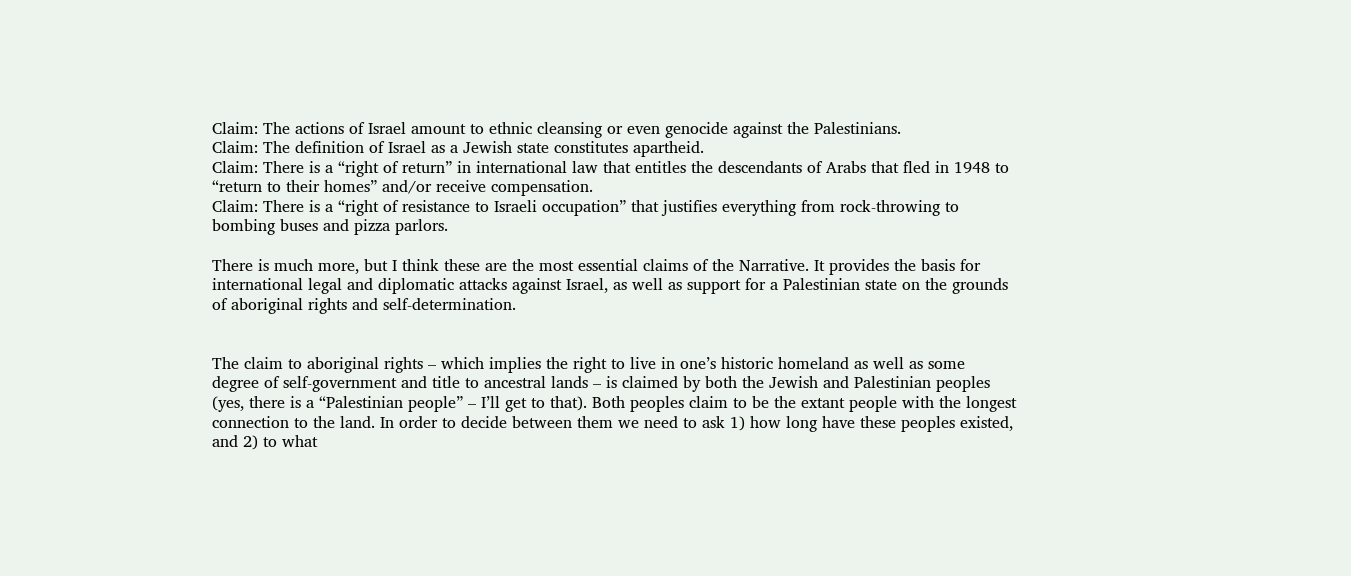Claim: The actions of Israel amount to ethnic cleansing or even genocide against the Palestinians.
Claim: The definition of Israel as a Jewish state constitutes apartheid.
Claim: There is a “right of return” in international law that entitles the descendants of Arabs that fled in 1948 to “return to their homes” and/or receive compensation.
Claim: There is a “right of resistance to Israeli occupation” that justifies everything from rock-throwing to bombing buses and pizza parlors.

There is much more, but I think these are the most essential claims of the Narrative. It provides the basis for international legal and diplomatic attacks against Israel, as well as support for a Palestinian state on the grounds of aboriginal rights and self-determination.


The claim to aboriginal rights – which implies the right to live in one’s historic homeland as well as some degree of self-government and title to ancestral lands – is claimed by both the Jewish and Palestinian peoples (yes, there is a “Palestinian people” – I’ll get to that). Both peoples claim to be the extant people with the longest connection to the land. In order to decide between them we need to ask 1) how long have these peoples existed, and 2) to what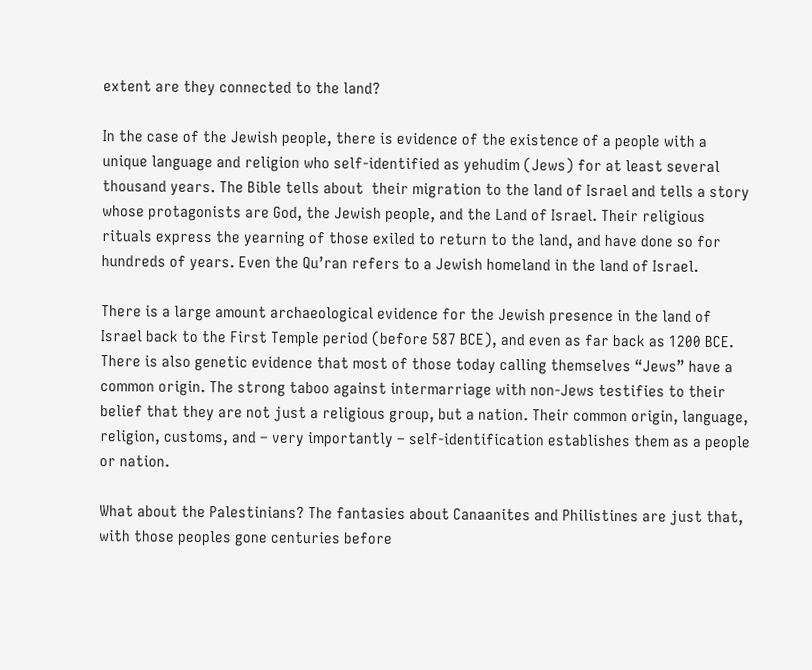extent are they connected to the land?

In the case of the Jewish people, there is evidence of the existence of a people with a unique language and religion who self-identified as yehudim (Jews) for at least several thousand years. The Bible tells about  their migration to the land of Israel and tells a story whose protagonists are God, the Jewish people, and the Land of Israel. Their religious rituals express the yearning of those exiled to return to the land, and have done so for hundreds of years. Even the Qu’ran refers to a Jewish homeland in the land of Israel.

There is a large amount archaeological evidence for the Jewish presence in the land of Israel back to the First Temple period (before 587 BCE), and even as far back as 1200 BCE. There is also genetic evidence that most of those today calling themselves “Jews” have a common origin. The strong taboo against intermarriage with non-Jews testifies to their belief that they are not just a religious group, but a nation. Their common origin, language, religion, customs, and – very importantly – self-identification establishes them as a people or nation.

What about the Palestinians? The fantasies about Canaanites and Philistines are just that, with those peoples gone centuries before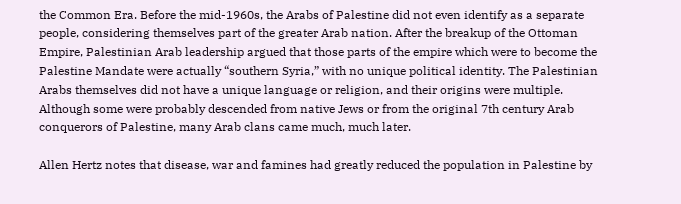the Common Era. Before the mid-1960s, the Arabs of Palestine did not even identify as a separate people, considering themselves part of the greater Arab nation. After the breakup of the Ottoman Empire, Palestinian Arab leadership argued that those parts of the empire which were to become the Palestine Mandate were actually “southern Syria,” with no unique political identity. The Palestinian Arabs themselves did not have a unique language or religion, and their origins were multiple. Although some were probably descended from native Jews or from the original 7th century Arab conquerors of Palestine, many Arab clans came much, much later.

Allen Hertz notes that disease, war and famines had greatly reduced the population in Palestine by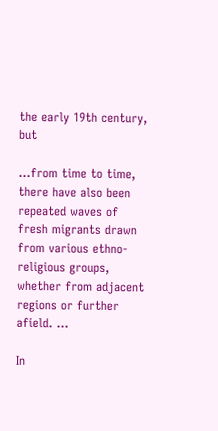the early 19th century, but

…from time to time, there have also been repeated waves of fresh migrants drawn from various ethno-religious groups, whether from adjacent regions or further afield. …

In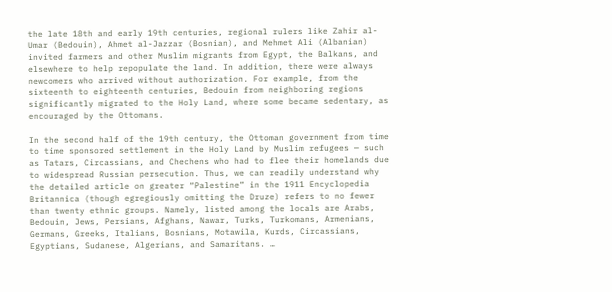the late 18th and early 19th centuries, regional rulers like Zahir al-Umar (Bedouin), Ahmet al-Jazzar (Bosnian), and Mehmet Ali (Albanian) invited farmers and other Muslim migrants from Egypt, the Balkans, and elsewhere to help repopulate the land. In addition, there were always newcomers who arrived without authorization. For example, from the sixteenth to eighteenth centuries, Bedouin from neighboring regions significantly migrated to the Holy Land, where some became sedentary, as encouraged by the Ottomans.

In the second half of the 19th century, the Ottoman government from time to time sponsored settlement in the Holy Land by Muslim refugees — such as Tatars, Circassians, and Chechens who had to flee their homelands due to widespread Russian persecution. Thus, we can readily understand why the detailed article on greater “Palestine” in the 1911 Encyclopedia Britannica (though egregiously omitting the Druze) refers to no fewer than twenty ethnic groups. Namely, listed among the locals are Arabs, Bedouin, Jews, Persians, Afghans, Nawar, Turks, Turkomans, Armenians, Germans, Greeks, Italians, Bosnians, Motawila, Kurds, Circassians, Egyptians, Sudanese, Algerians, and Samaritans. …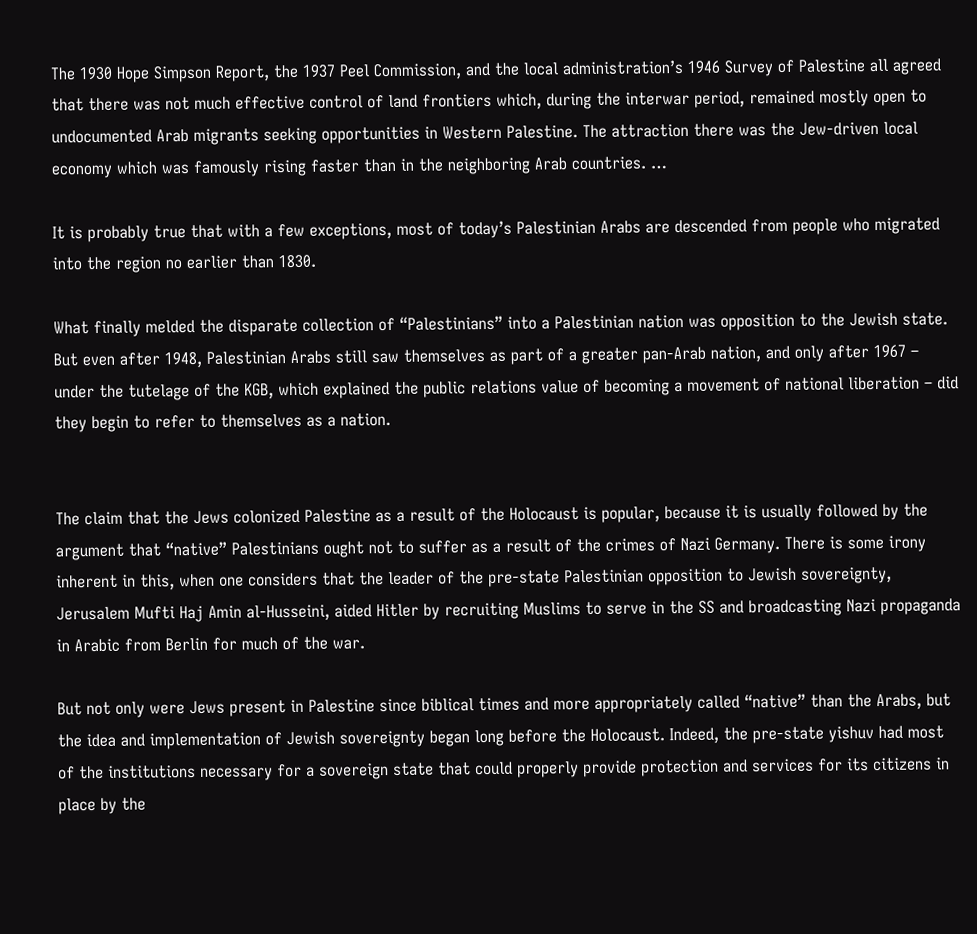The 1930 Hope Simpson Report, the 1937 Peel Commission, and the local administration’s 1946 Survey of Palestine all agreed that there was not much effective control of land frontiers which, during the interwar period, remained mostly open to undocumented Arab migrants seeking opportunities in Western Palestine. The attraction there was the Jew-driven local economy which was famously rising faster than in the neighboring Arab countries. …

It is probably true that with a few exceptions, most of today’s Palestinian Arabs are descended from people who migrated into the region no earlier than 1830.

What finally melded the disparate collection of “Palestinians” into a Palestinian nation was opposition to the Jewish state. But even after 1948, Palestinian Arabs still saw themselves as part of a greater pan-Arab nation, and only after 1967 – under the tutelage of the KGB, which explained the public relations value of becoming a movement of national liberation – did they begin to refer to themselves as a nation.


The claim that the Jews colonized Palestine as a result of the Holocaust is popular, because it is usually followed by the argument that “native” Palestinians ought not to suffer as a result of the crimes of Nazi Germany. There is some irony inherent in this, when one considers that the leader of the pre-state Palestinian opposition to Jewish sovereignty, Jerusalem Mufti Haj Amin al-Husseini, aided Hitler by recruiting Muslims to serve in the SS and broadcasting Nazi propaganda in Arabic from Berlin for much of the war.

But not only were Jews present in Palestine since biblical times and more appropriately called “native” than the Arabs, but the idea and implementation of Jewish sovereignty began long before the Holocaust. Indeed, the pre-state yishuv had most of the institutions necessary for a sovereign state that could properly provide protection and services for its citizens in place by the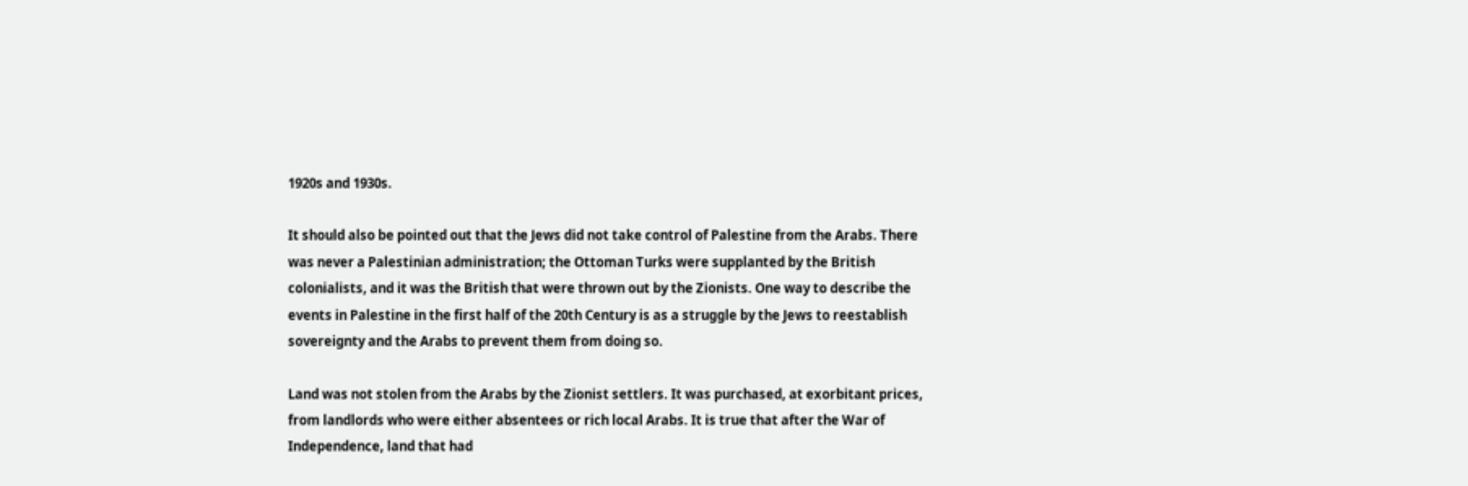1920s and 1930s.

It should also be pointed out that the Jews did not take control of Palestine from the Arabs. There was never a Palestinian administration; the Ottoman Turks were supplanted by the British colonialists, and it was the British that were thrown out by the Zionists. One way to describe the events in Palestine in the first half of the 20th Century is as a struggle by the Jews to reestablish sovereignty and the Arabs to prevent them from doing so.

Land was not stolen from the Arabs by the Zionist settlers. It was purchased, at exorbitant prices, from landlords who were either absentees or rich local Arabs. It is true that after the War of Independence, land that had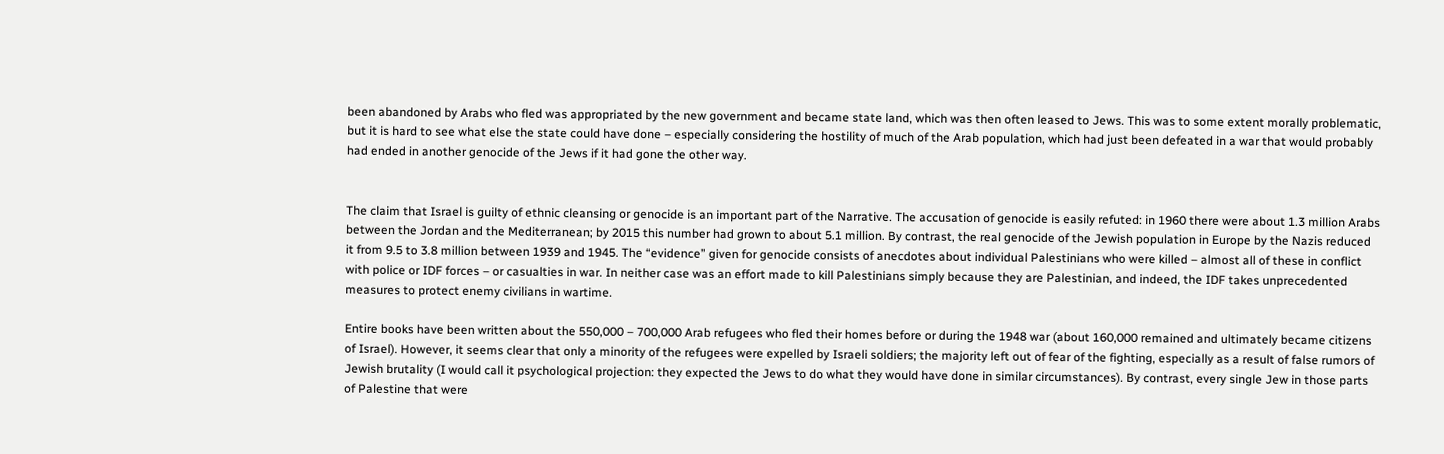been abandoned by Arabs who fled was appropriated by the new government and became state land, which was then often leased to Jews. This was to some extent morally problematic, but it is hard to see what else the state could have done – especially considering the hostility of much of the Arab population, which had just been defeated in a war that would probably had ended in another genocide of the Jews if it had gone the other way.


The claim that Israel is guilty of ethnic cleansing or genocide is an important part of the Narrative. The accusation of genocide is easily refuted: in 1960 there were about 1.3 million Arabs between the Jordan and the Mediterranean; by 2015 this number had grown to about 5.1 million. By contrast, the real genocide of the Jewish population in Europe by the Nazis reduced it from 9.5 to 3.8 million between 1939 and 1945. The “evidence” given for genocide consists of anecdotes about individual Palestinians who were killed – almost all of these in conflict with police or IDF forces – or casualties in war. In neither case was an effort made to kill Palestinians simply because they are Palestinian, and indeed, the IDF takes unprecedented measures to protect enemy civilians in wartime.

Entire books have been written about the 550,000 – 700,000 Arab refugees who fled their homes before or during the 1948 war (about 160,000 remained and ultimately became citizens of Israel). However, it seems clear that only a minority of the refugees were expelled by Israeli soldiers; the majority left out of fear of the fighting, especially as a result of false rumors of Jewish brutality (I would call it psychological projection: they expected the Jews to do what they would have done in similar circumstances). By contrast, every single Jew in those parts of Palestine that were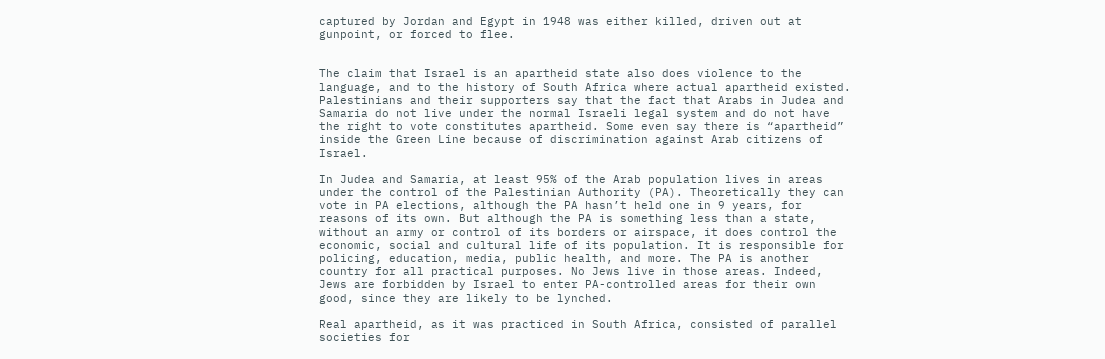captured by Jordan and Egypt in 1948 was either killed, driven out at gunpoint, or forced to flee.


The claim that Israel is an apartheid state also does violence to the language, and to the history of South Africa where actual apartheid existed. Palestinians and their supporters say that the fact that Arabs in Judea and Samaria do not live under the normal Israeli legal system and do not have the right to vote constitutes apartheid. Some even say there is “apartheid” inside the Green Line because of discrimination against Arab citizens of Israel.

In Judea and Samaria, at least 95% of the Arab population lives in areas under the control of the Palestinian Authority (PA). Theoretically they can vote in PA elections, although the PA hasn’t held one in 9 years, for reasons of its own. But although the PA is something less than a state, without an army or control of its borders or airspace, it does control the economic, social and cultural life of its population. It is responsible for policing, education, media, public health, and more. The PA is another country for all practical purposes. No Jews live in those areas. Indeed, Jews are forbidden by Israel to enter PA-controlled areas for their own good, since they are likely to be lynched.

Real apartheid, as it was practiced in South Africa, consisted of parallel societies for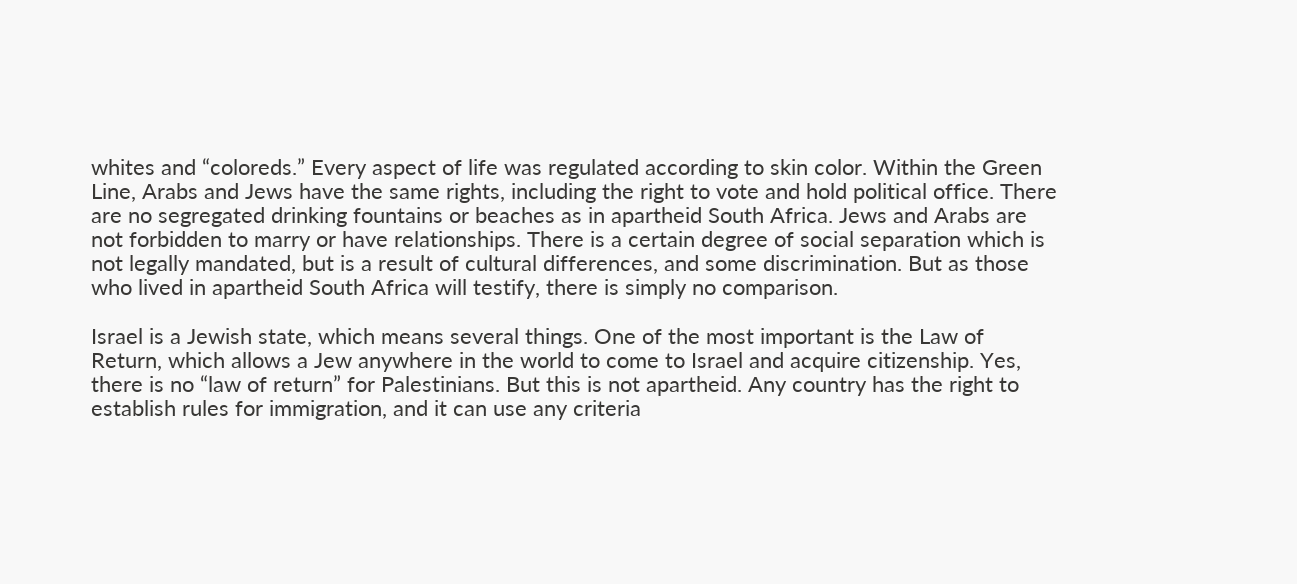whites and “coloreds.” Every aspect of life was regulated according to skin color. Within the Green Line, Arabs and Jews have the same rights, including the right to vote and hold political office. There are no segregated drinking fountains or beaches as in apartheid South Africa. Jews and Arabs are not forbidden to marry or have relationships. There is a certain degree of social separation which is not legally mandated, but is a result of cultural differences, and some discrimination. But as those who lived in apartheid South Africa will testify, there is simply no comparison.

Israel is a Jewish state, which means several things. One of the most important is the Law of Return, which allows a Jew anywhere in the world to come to Israel and acquire citizenship. Yes, there is no “law of return” for Palestinians. But this is not apartheid. Any country has the right to establish rules for immigration, and it can use any criteria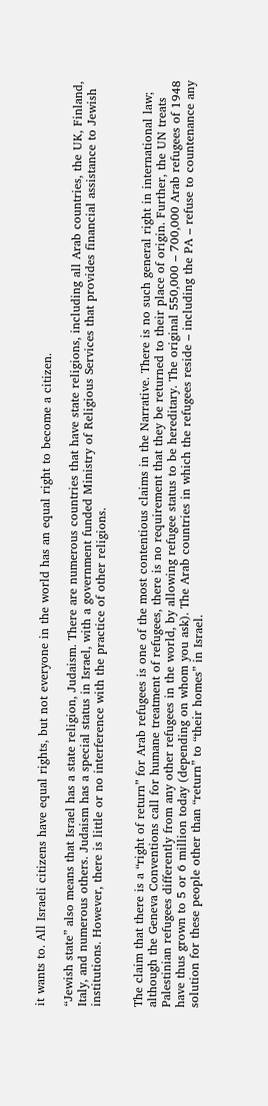it wants to. All Israeli citizens have equal rights, but not everyone in the world has an equal right to become a citizen.

“Jewish state” also means that Israel has a state religion, Judaism. There are numerous countries that have state religions, including all Arab countries, the UK, Finland, Italy, and numerous others. Judaism has a special status in Israel, with a government funded Ministry of Religious Services that provides financial assistance to Jewish institutions. However, there is little or no interference with the practice of other religions.


The claim that there is a “right of return” for Arab refugees is one of the most contentious claims in the Narrative. There is no such general right in international law; although the Geneva Conventions call for humane treatment of refugees, there is no requirement that they be returned to their place of origin. Further, the UN treats Palestinian refugees differently from any other refugees in the world, by allowing refugee status to be hereditary. The original 550,000 – 700,000 Arab refugees of 1948 have thus grown to 5 or 6 million today (depending on whom you ask). The Arab countries in which the refugees reside – including the PA – refuse to countenance any solution for these people other than “return” to “their homes” in Israel.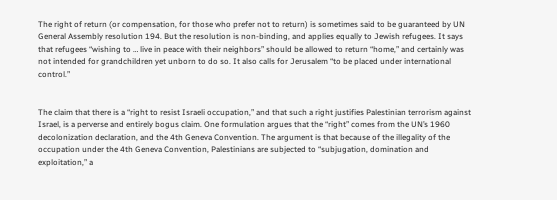The right of return (or compensation, for those who prefer not to return) is sometimes said to be guaranteed by UN General Assembly resolution 194. But the resolution is non-binding, and applies equally to Jewish refugees. It says that refugees “wishing to … live in peace with their neighbors” should be allowed to return “home,” and certainly was not intended for grandchildren yet unborn to do so. It also calls for Jerusalem “to be placed under international control.”


The claim that there is a “right to resist Israeli occupation,” and that such a right justifies Palestinian terrorism against Israel, is a perverse and entirely bogus claim. One formulation argues that the “right” comes from the UN’s 1960 decolonization declaration, and the 4th Geneva Convention. The argument is that because of the illegality of the occupation under the 4th Geneva Convention, Palestinians are subjected to “subjugation, domination and exploitation,” a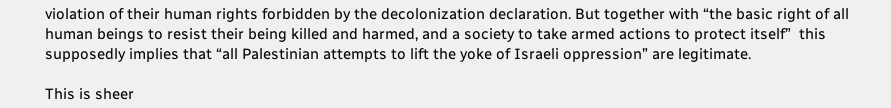violation of their human rights forbidden by the decolonization declaration. But together with “the basic right of all human beings to resist their being killed and harmed, and a society to take armed actions to protect itself”  this supposedly implies that “all Palestinian attempts to lift the yoke of Israeli oppression” are legitimate.

This is sheer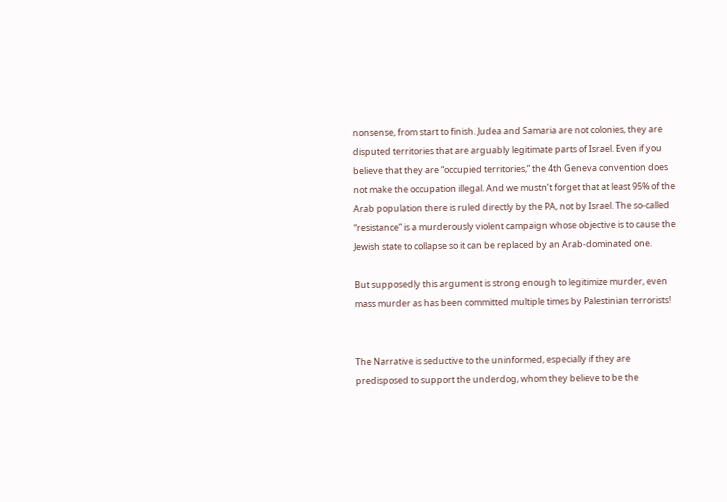nonsense, from start to finish. Judea and Samaria are not colonies, they are disputed territories that are arguably legitimate parts of Israel. Even if you believe that they are “occupied territories,” the 4th Geneva convention does not make the occupation illegal. And we mustn’t forget that at least 95% of the Arab population there is ruled directly by the PA, not by Israel. The so-called “resistance” is a murderously violent campaign whose objective is to cause the Jewish state to collapse so it can be replaced by an Arab-dominated one.

But supposedly this argument is strong enough to legitimize murder, even mass murder as has been committed multiple times by Palestinian terrorists!


The Narrative is seductive to the uninformed, especially if they are predisposed to support the underdog, whom they believe to be the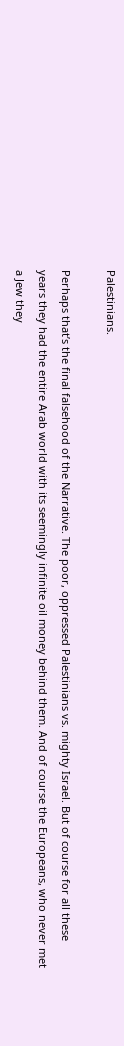Palestinians.

Perhaps that’s the final falsehood of the Narrative. The poor, oppressed Palestinians vs. mighty Israel. But of course for all these years they had the entire Arab world with its seemingly infinite oil money behind them. And of course the Europeans, who never met a Jew they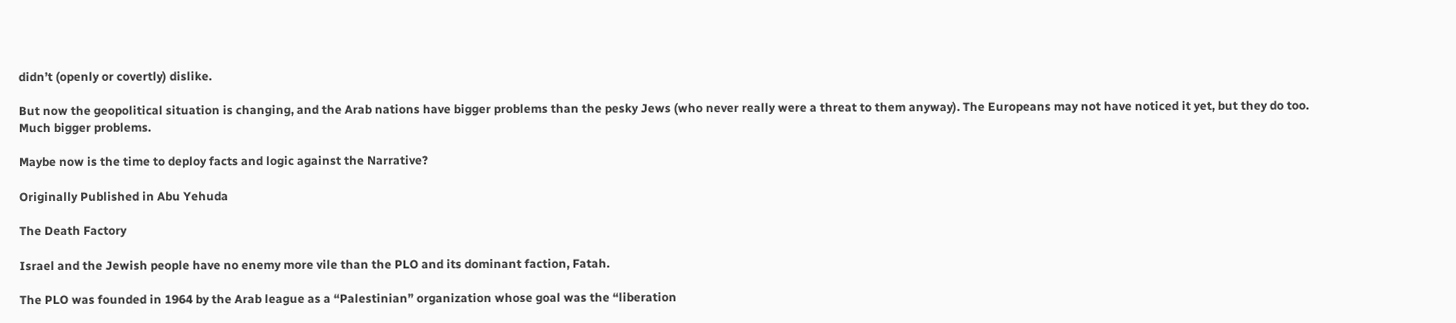didn’t (openly or covertly) dislike.

But now the geopolitical situation is changing, and the Arab nations have bigger problems than the pesky Jews (who never really were a threat to them anyway). The Europeans may not have noticed it yet, but they do too. Much bigger problems.

Maybe now is the time to deploy facts and logic against the Narrative?

Originally Published in Abu Yehuda

The Death Factory

Israel and the Jewish people have no enemy more vile than the PLO and its dominant faction, Fatah.

The PLO was founded in 1964 by the Arab league as a “Palestinian” organization whose goal was the “liberation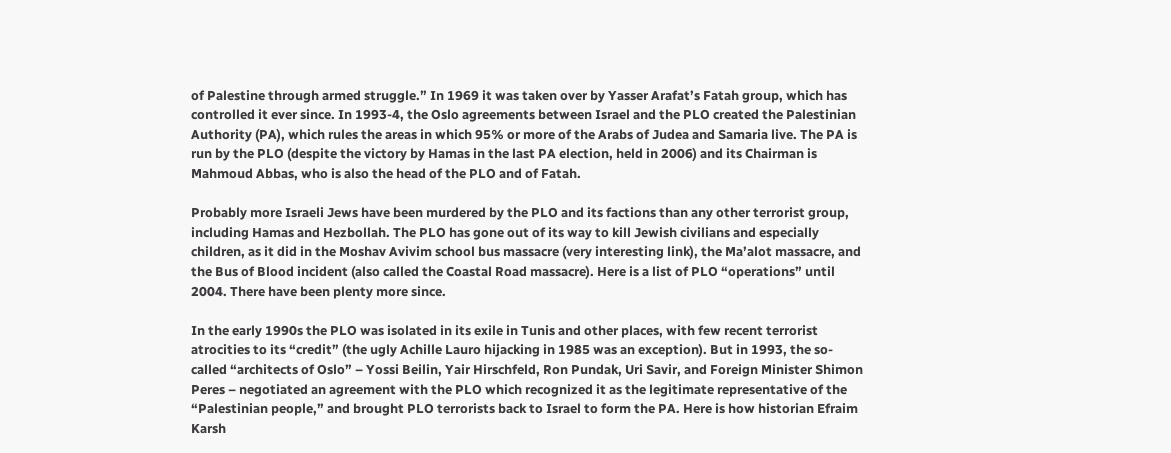of Palestine through armed struggle.” In 1969 it was taken over by Yasser Arafat’s Fatah group, which has controlled it ever since. In 1993-4, the Oslo agreements between Israel and the PLO created the Palestinian Authority (PA), which rules the areas in which 95% or more of the Arabs of Judea and Samaria live. The PA is run by the PLO (despite the victory by Hamas in the last PA election, held in 2006) and its Chairman is Mahmoud Abbas, who is also the head of the PLO and of Fatah.

Probably more Israeli Jews have been murdered by the PLO and its factions than any other terrorist group, including Hamas and Hezbollah. The PLO has gone out of its way to kill Jewish civilians and especially children, as it did in the Moshav Avivim school bus massacre (very interesting link), the Ma’alot massacre, and the Bus of Blood incident (also called the Coastal Road massacre). Here is a list of PLO “operations” until 2004. There have been plenty more since.

In the early 1990s the PLO was isolated in its exile in Tunis and other places, with few recent terrorist atrocities to its “credit” (the ugly Achille Lauro hijacking in 1985 was an exception). But in 1993, the so-called “architects of Oslo” – Yossi Beilin, Yair Hirschfeld, Ron Pundak, Uri Savir, and Foreign Minister Shimon Peres – negotiated an agreement with the PLO which recognized it as the legitimate representative of the “Palestinian people,” and brought PLO terrorists back to Israel to form the PA. Here is how historian Efraim Karsh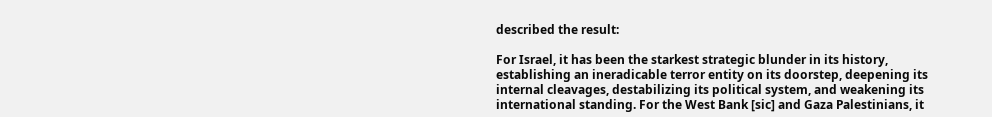described the result:

For Israel, it has been the starkest strategic blunder in its history, establishing an ineradicable terror entity on its doorstep, deepening its internal cleavages, destabilizing its political system, and weakening its international standing. For the West Bank [sic] and Gaza Palestinians, it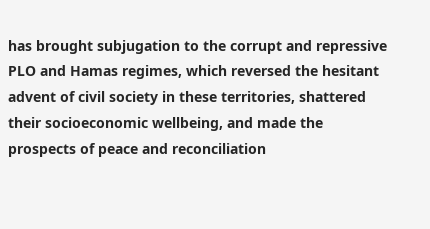has brought subjugation to the corrupt and repressive PLO and Hamas regimes, which reversed the hesitant advent of civil society in these territories, shattered their socioeconomic wellbeing, and made the prospects of peace and reconciliation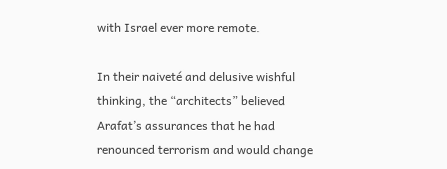with Israel ever more remote.

In their naiveté and delusive wishful thinking, the “architects” believed Arafat’s assurances that he had renounced terrorism and would change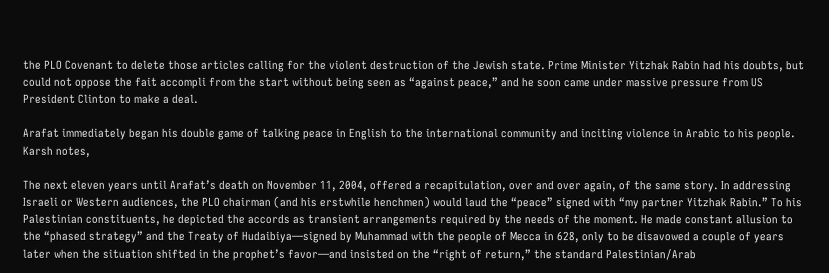the PLO Covenant to delete those articles calling for the violent destruction of the Jewish state. Prime Minister Yitzhak Rabin had his doubts, but could not oppose the fait accompli from the start without being seen as “against peace,” and he soon came under massive pressure from US President Clinton to make a deal.

Arafat immediately began his double game of talking peace in English to the international community and inciting violence in Arabic to his people. Karsh notes,

The next eleven years until Arafat’s death on November 11, 2004, offered a recapitulation, over and over again, of the same story. In addressing Israeli or Western audiences, the PLO chairman (and his erstwhile henchmen) would laud the “peace” signed with “my partner Yitzhak Rabin.” To his Palestinian constituents, he depicted the accords as transient arrangements required by the needs of the moment. He made constant allusion to the “phased strategy” and the Treaty of Hudaibiya—signed by Muhammad with the people of Mecca in 628, only to be disavowed a couple of years later when the situation shifted in the prophet’s favor—and insisted on the “right of return,” the standard Palestinian/Arab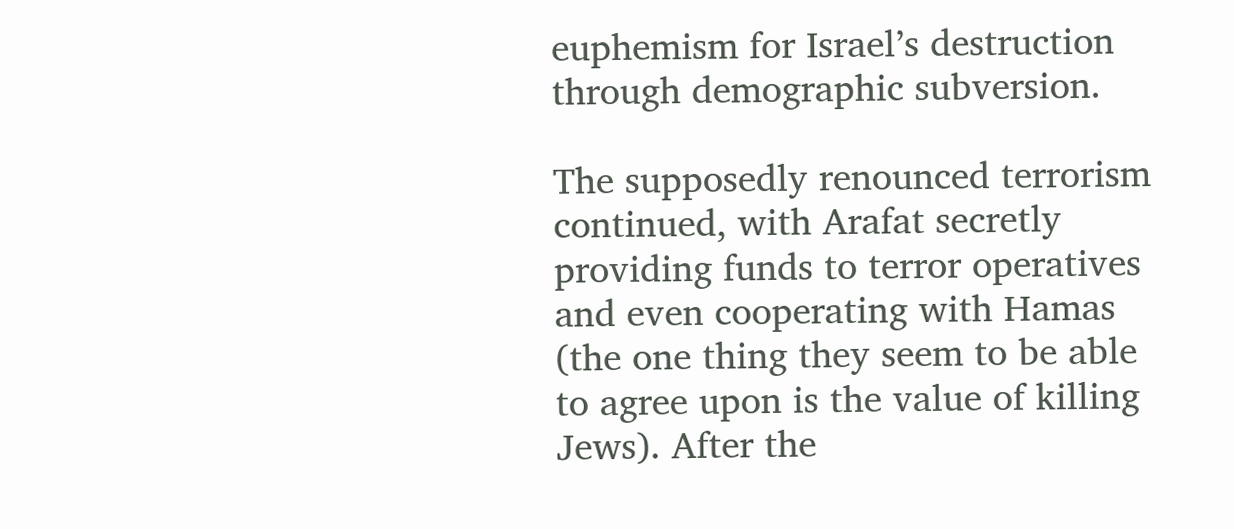euphemism for Israel’s destruction through demographic subversion.

The supposedly renounced terrorism continued, with Arafat secretly providing funds to terror operatives and even cooperating with Hamas (the one thing they seem to be able to agree upon is the value of killing Jews). After the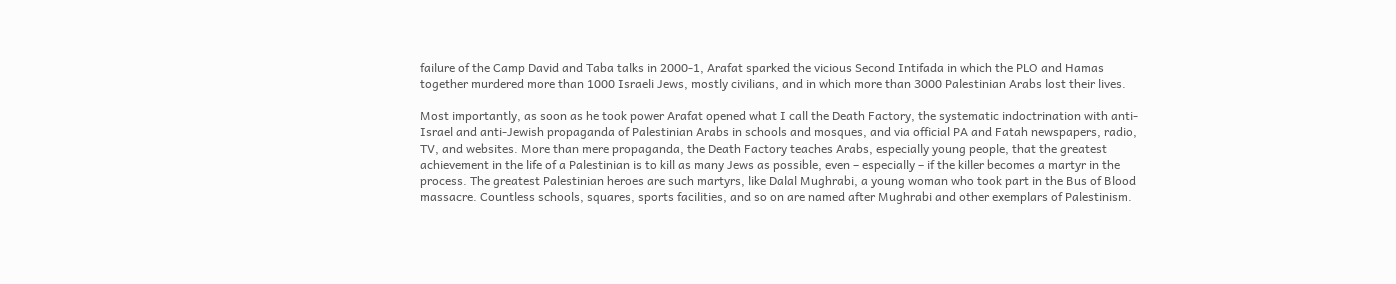failure of the Camp David and Taba talks in 2000-1, Arafat sparked the vicious Second Intifada in which the PLO and Hamas together murdered more than 1000 Israeli Jews, mostly civilians, and in which more than 3000 Palestinian Arabs lost their lives.

Most importantly, as soon as he took power Arafat opened what I call the Death Factory, the systematic indoctrination with anti-Israel and anti-Jewish propaganda of Palestinian Arabs in schools and mosques, and via official PA and Fatah newspapers, radio, TV, and websites. More than mere propaganda, the Death Factory teaches Arabs, especially young people, that the greatest achievement in the life of a Palestinian is to kill as many Jews as possible, even – especially – if the killer becomes a martyr in the process. The greatest Palestinian heroes are such martyrs, like Dalal Mughrabi, a young woman who took part in the Bus of Blood massacre. Countless schools, squares, sports facilities, and so on are named after Mughrabi and other exemplars of Palestinism.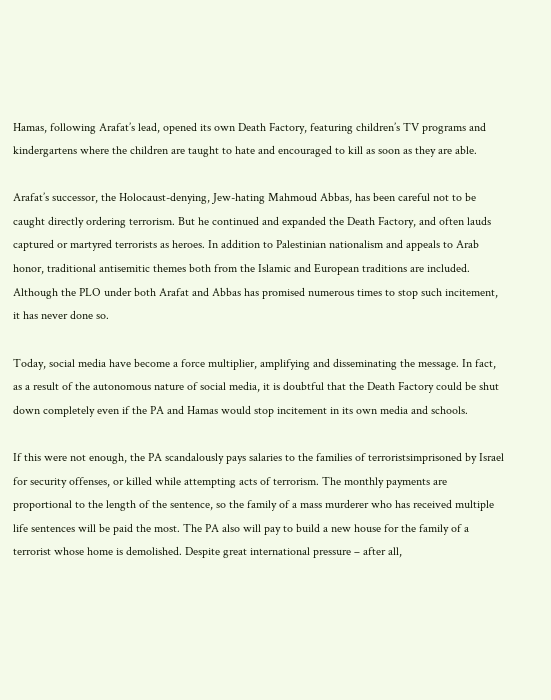Hamas, following Arafat’s lead, opened its own Death Factory, featuring children’s TV programs and kindergartens where the children are taught to hate and encouraged to kill as soon as they are able.

Arafat’s successor, the Holocaust-denying, Jew-hating Mahmoud Abbas, has been careful not to be caught directly ordering terrorism. But he continued and expanded the Death Factory, and often lauds captured or martyred terrorists as heroes. In addition to Palestinian nationalism and appeals to Arab honor, traditional antisemitic themes both from the Islamic and European traditions are included. Although the PLO under both Arafat and Abbas has promised numerous times to stop such incitement, it has never done so.

Today, social media have become a force multiplier, amplifying and disseminating the message. In fact, as a result of the autonomous nature of social media, it is doubtful that the Death Factory could be shut down completely even if the PA and Hamas would stop incitement in its own media and schools.

If this were not enough, the PA scandalously pays salaries to the families of terroristsimprisoned by Israel for security offenses, or killed while attempting acts of terrorism. The monthly payments are proportional to the length of the sentence, so the family of a mass murderer who has received multiple life sentences will be paid the most. The PA also will pay to build a new house for the family of a terrorist whose home is demolished. Despite great international pressure – after all,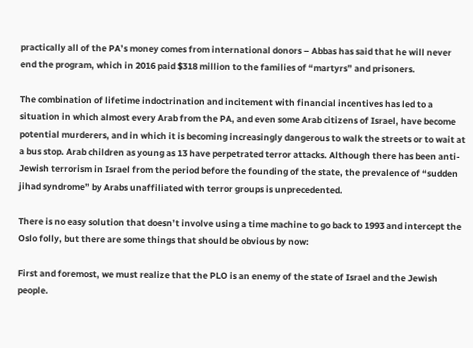practically all of the PA’s money comes from international donors – Abbas has said that he will never end the program, which in 2016 paid $318 million to the families of “martyrs” and prisoners.

The combination of lifetime indoctrination and incitement with financial incentives has led to a situation in which almost every Arab from the PA, and even some Arab citizens of Israel, have become potential murderers, and in which it is becoming increasingly dangerous to walk the streets or to wait at a bus stop. Arab children as young as 13 have perpetrated terror attacks. Although there has been anti-Jewish terrorism in Israel from the period before the founding of the state, the prevalence of “sudden jihad syndrome” by Arabs unaffiliated with terror groups is unprecedented.

There is no easy solution that doesn’t involve using a time machine to go back to 1993 and intercept the Oslo folly, but there are some things that should be obvious by now:

First and foremost, we must realize that the PLO is an enemy of the state of Israel and the Jewish people.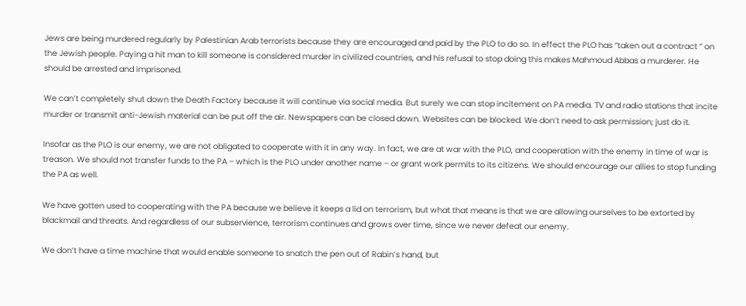Jews are being murdered regularly by Palestinian Arab terrorists because they are encouraged and paid by the PLO to do so. In effect the PLO has “taken out a contract ” on the Jewish people. Paying a hit man to kill someone is considered murder in civilized countries, and his refusal to stop doing this makes Mahmoud Abbas a murderer. He should be arrested and imprisoned.

We can’t completely shut down the Death Factory because it will continue via social media. But surely we can stop incitement on PA media. TV and radio stations that incite murder or transmit anti-Jewish material can be put off the air. Newspapers can be closed down. Websites can be blocked. We don’t need to ask permission; just do it.

Insofar as the PLO is our enemy, we are not obligated to cooperate with it in any way. In fact, we are at war with the PLO, and cooperation with the enemy in time of war is treason. We should not transfer funds to the PA – which is the PLO under another name – or grant work permits to its citizens. We should encourage our allies to stop funding the PA as well.

We have gotten used to cooperating with the PA because we believe it keeps a lid on terrorism, but what that means is that we are allowing ourselves to be extorted by blackmail and threats. And regardless of our subservience, terrorism continues and grows over time, since we never defeat our enemy.

We don’t have a time machine that would enable someone to snatch the pen out of Rabin’s hand, but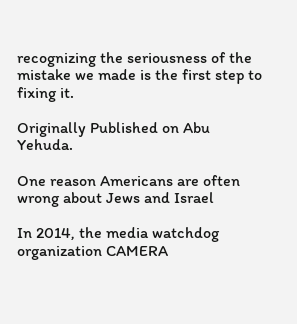recognizing the seriousness of the mistake we made is the first step to fixing it.

Originally Published on Abu Yehuda.

One reason Americans are often wrong about Jews and Israel

In 2014, the media watchdog organization CAMERA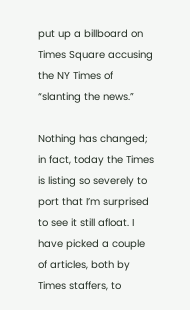put up a billboard on Times Square accusing the NY Times of “slanting the news.”

Nothing has changed; in fact, today the Times is listing so severely to port that I’m surprised to see it still afloat. I have picked a couple of articles, both by Times staffers, to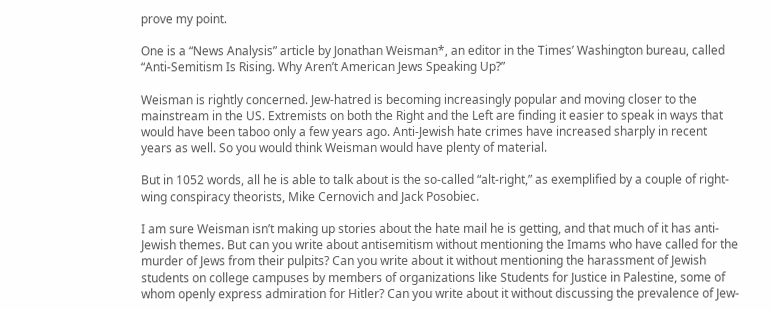prove my point.

One is a “News Analysis” article by Jonathan Weisman*, an editor in the Times’ Washington bureau, called “Anti-Semitism Is Rising. Why Aren’t American Jews Speaking Up?”

Weisman is rightly concerned. Jew-hatred is becoming increasingly popular and moving closer to the mainstream in the US. Extremists on both the Right and the Left are finding it easier to speak in ways that would have been taboo only a few years ago. Anti-Jewish hate crimes have increased sharply in recent years as well. So you would think Weisman would have plenty of material.

But in 1052 words, all he is able to talk about is the so-called “alt-right,” as exemplified by a couple of right-wing conspiracy theorists, Mike Cernovich and Jack Posobiec.

I am sure Weisman isn’t making up stories about the hate mail he is getting, and that much of it has anti-Jewish themes. But can you write about antisemitism without mentioning the Imams who have called for the murder of Jews from their pulpits? Can you write about it without mentioning the harassment of Jewish students on college campuses by members of organizations like Students for Justice in Palestine, some of whom openly express admiration for Hitler? Can you write about it without discussing the prevalence of Jew-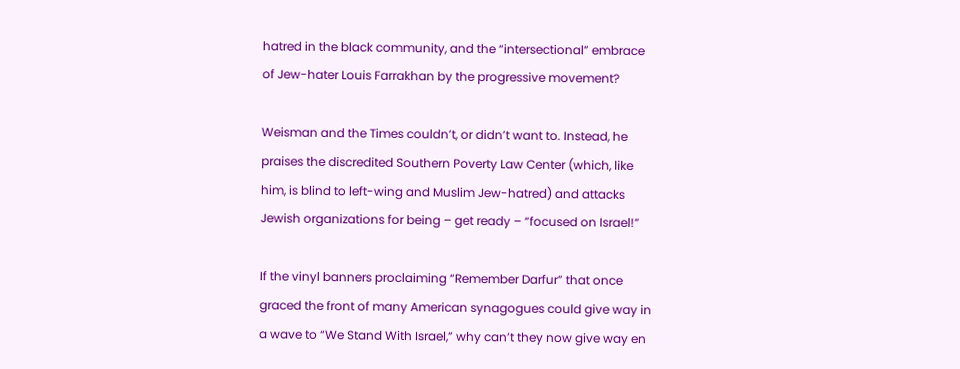hatred in the black community, and the “intersectional” embrace of Jew-hater Louis Farrakhan by the progressive movement?

Weisman and the Times couldn’t, or didn’t want to. Instead, he praises the discredited Southern Poverty Law Center (which, like him, is blind to left-wing and Muslim Jew-hatred) and attacks Jewish organizations for being – get ready – “focused on Israel!”

If the vinyl banners proclaiming “Remember Darfur” that once graced the front of many American synagogues could give way in a wave to “We Stand With Israel,” why can’t they now give way en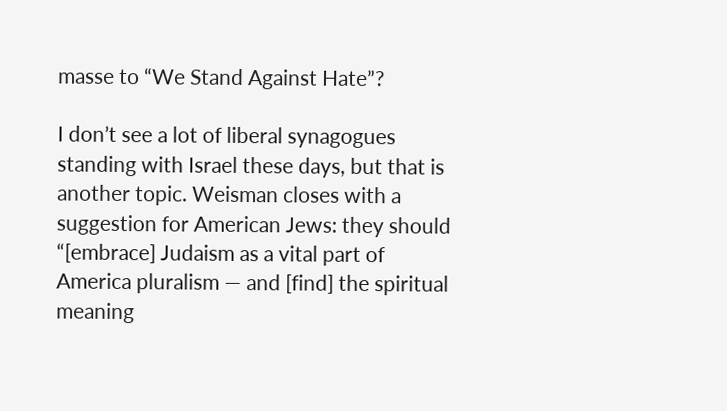masse to “We Stand Against Hate”?

I don’t see a lot of liberal synagogues standing with Israel these days, but that is another topic. Weisman closes with a suggestion for American Jews: they should “[embrace] Judaism as a vital part of America pluralism — and [find] the spiritual meaning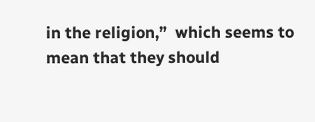in the religion,”  which seems to mean that they should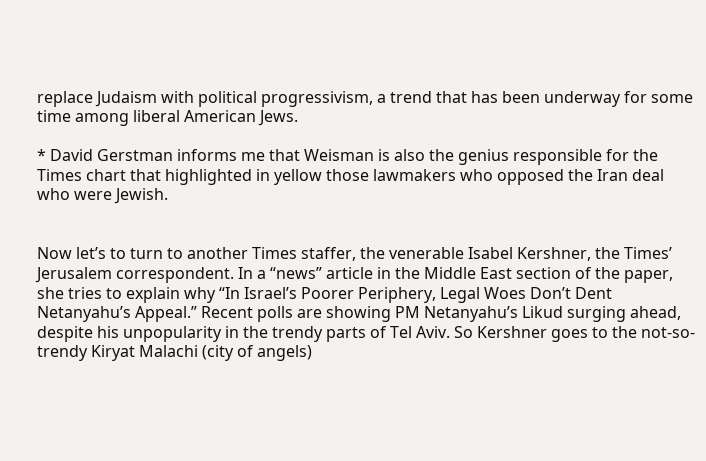replace Judaism with political progressivism, a trend that has been underway for some time among liberal American Jews.

* David Gerstman informs me that Weisman is also the genius responsible for the Times chart that highlighted in yellow those lawmakers who opposed the Iran deal who were Jewish.


Now let’s to turn to another Times staffer, the venerable Isabel Kershner, the Times’ Jerusalem correspondent. In a “news” article in the Middle East section of the paper, she tries to explain why “In Israel’s Poorer Periphery, Legal Woes Don’t Dent Netanyahu’s Appeal.” Recent polls are showing PM Netanyahu’s Likud surging ahead, despite his unpopularity in the trendy parts of Tel Aviv. So Kershner goes to the not-so-trendy Kiryat Malachi (city of angels)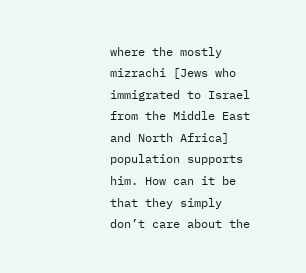where the mostly mizrachi [Jews who immigrated to Israel from the Middle East and North Africa] population supports him. How can it be that they simply don’t care about the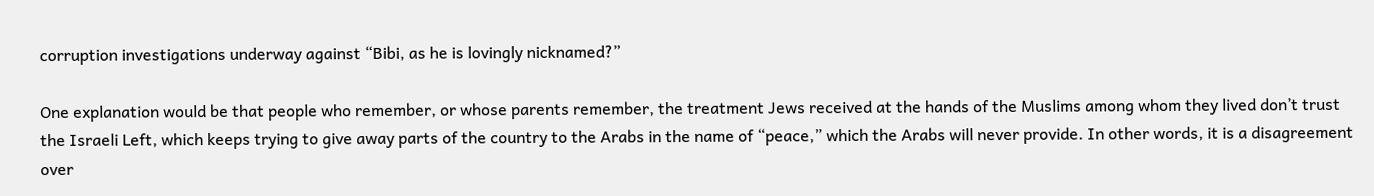corruption investigations underway against “Bibi, as he is lovingly nicknamed?”

One explanation would be that people who remember, or whose parents remember, the treatment Jews received at the hands of the Muslims among whom they lived don’t trust the Israeli Left, which keeps trying to give away parts of the country to the Arabs in the name of “peace,” which the Arabs will never provide. In other words, it is a disagreement over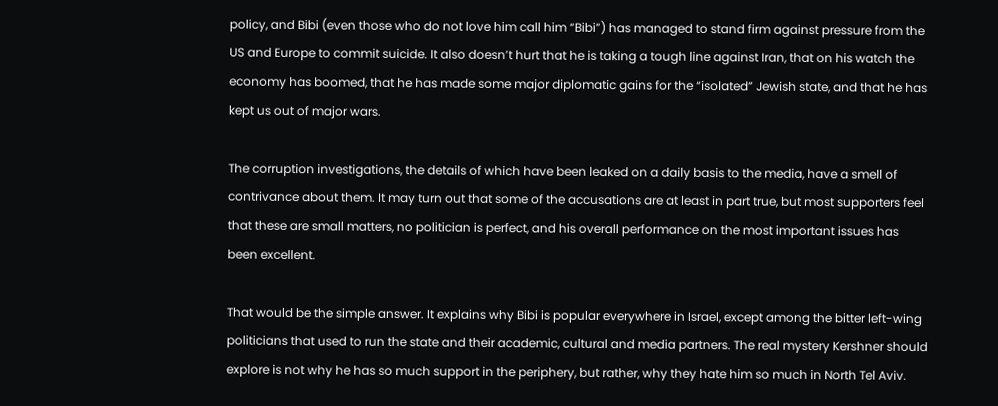policy, and Bibi (even those who do not love him call him “Bibi”) has managed to stand firm against pressure from the US and Europe to commit suicide. It also doesn’t hurt that he is taking a tough line against Iran, that on his watch the economy has boomed, that he has made some major diplomatic gains for the “isolated” Jewish state, and that he has kept us out of major wars.

The corruption investigations, the details of which have been leaked on a daily basis to the media, have a smell of contrivance about them. It may turn out that some of the accusations are at least in part true, but most supporters feel that these are small matters, no politician is perfect, and his overall performance on the most important issues has been excellent.

That would be the simple answer. It explains why Bibi is popular everywhere in Israel, except among the bitter left-wing politicians that used to run the state and their academic, cultural and media partners. The real mystery Kershner should explore is not why he has so much support in the periphery, but rather, why they hate him so much in North Tel Aviv.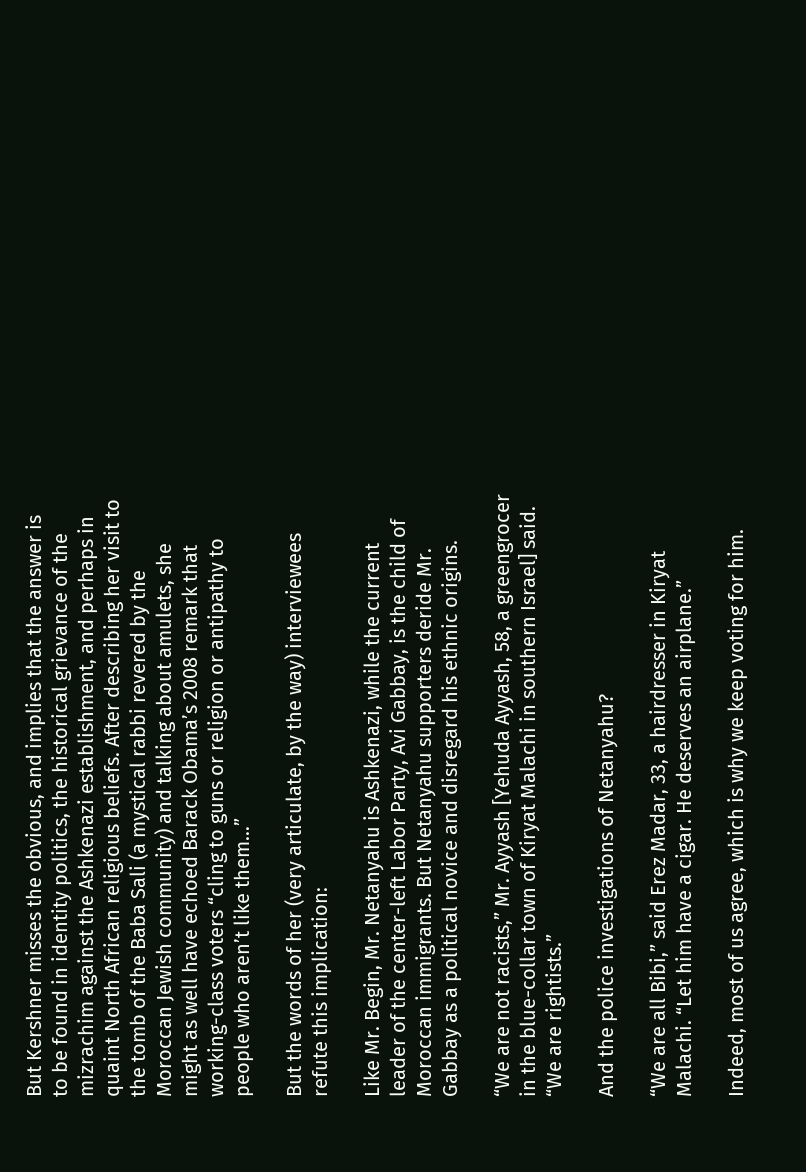But Kershner misses the obvious, and implies that the answer is to be found in identity politics, the historical grievance of the mizrachim against the Ashkenazi establishment, and perhaps in quaint North African religious beliefs. After describing her visit to the tomb of the Baba Sali (a mystical rabbi revered by the Moroccan Jewish community) and talking about amulets, she might as well have echoed Barack Obama’s 2008 remark that working-class voters “cling to guns or religion or antipathy to people who aren’t like them…”

But the words of her (very articulate, by the way) interviewees refute this implication:

Like Mr. Begin, Mr. Netanyahu is Ashkenazi, while the current leader of the center-left Labor Party, Avi Gabbay, is the child of Moroccan immigrants. But Netanyahu supporters deride Mr. Gabbay as a political novice and disregard his ethnic origins.

“We are not racists,” Mr. Ayyash [Yehuda Ayyash, 58, a greengrocer in the blue-collar town of Kiryat Malachi in southern Israel] said. “We are rightists.”

And the police investigations of Netanyahu?

“We are all Bibi,” said Erez Madar, 33, a hairdresser in Kiryat Malachi. “Let him have a cigar. He deserves an airplane.”

Indeed, most of us agree, which is why we keep voting for him.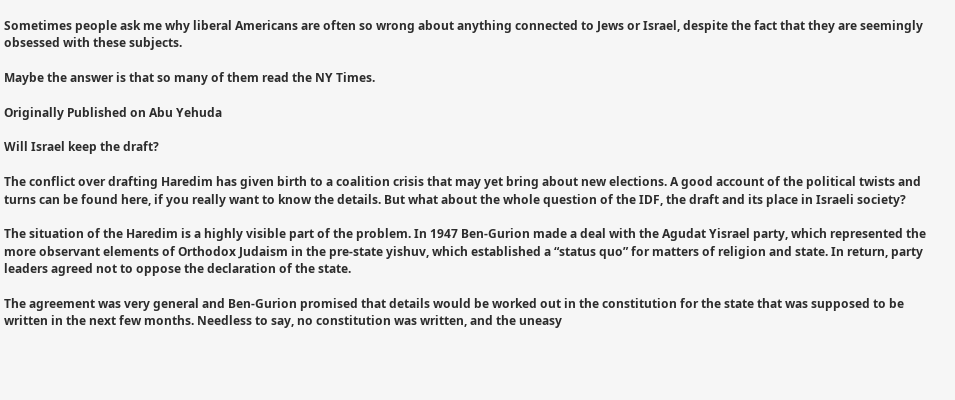Sometimes people ask me why liberal Americans are often so wrong about anything connected to Jews or Israel, despite the fact that they are seemingly obsessed with these subjects.

Maybe the answer is that so many of them read the NY Times.

Originally Published on Abu Yehuda

Will Israel keep the draft?

The conflict over drafting Haredim has given birth to a coalition crisis that may yet bring about new elections. A good account of the political twists and turns can be found here, if you really want to know the details. But what about the whole question of the IDF, the draft and its place in Israeli society?

The situation of the Haredim is a highly visible part of the problem. In 1947 Ben-Gurion made a deal with the Agudat Yisrael party, which represented the more observant elements of Orthodox Judaism in the pre-state yishuv, which established a “status quo” for matters of religion and state. In return, party leaders agreed not to oppose the declaration of the state.

The agreement was very general and Ben-Gurion promised that details would be worked out in the constitution for the state that was supposed to be written in the next few months. Needless to say, no constitution was written, and the uneasy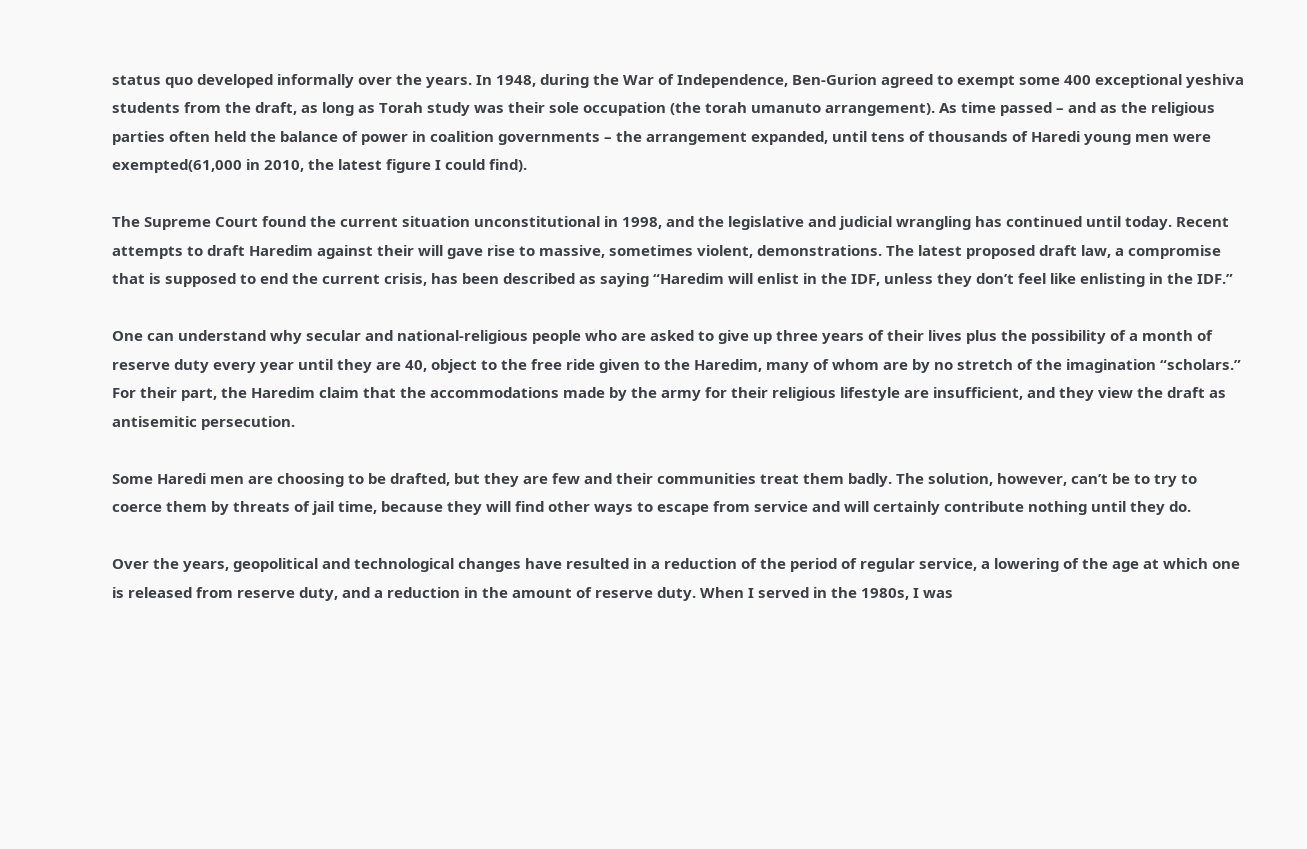status quo developed informally over the years. In 1948, during the War of Independence, Ben-Gurion agreed to exempt some 400 exceptional yeshiva students from the draft, as long as Torah study was their sole occupation (the torah umanuto arrangement). As time passed – and as the religious parties often held the balance of power in coalition governments – the arrangement expanded, until tens of thousands of Haredi young men were exempted(61,000 in 2010, the latest figure I could find).

The Supreme Court found the current situation unconstitutional in 1998, and the legislative and judicial wrangling has continued until today. Recent attempts to draft Haredim against their will gave rise to massive, sometimes violent, demonstrations. The latest proposed draft law, a compromise that is supposed to end the current crisis, has been described as saying “Haredim will enlist in the IDF, unless they don’t feel like enlisting in the IDF.”

One can understand why secular and national-religious people who are asked to give up three years of their lives plus the possibility of a month of reserve duty every year until they are 40, object to the free ride given to the Haredim, many of whom are by no stretch of the imagination “scholars.” For their part, the Haredim claim that the accommodations made by the army for their religious lifestyle are insufficient, and they view the draft as antisemitic persecution.

Some Haredi men are choosing to be drafted, but they are few and their communities treat them badly. The solution, however, can’t be to try to coerce them by threats of jail time, because they will find other ways to escape from service and will certainly contribute nothing until they do.

Over the years, geopolitical and technological changes have resulted in a reduction of the period of regular service, a lowering of the age at which one is released from reserve duty, and a reduction in the amount of reserve duty. When I served in the 1980s, I was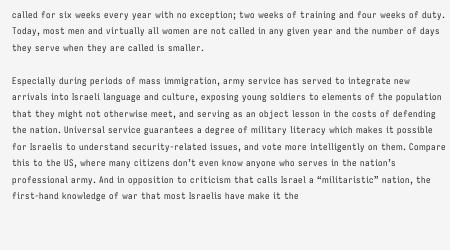called for six weeks every year with no exception; two weeks of training and four weeks of duty. Today, most men and virtually all women are not called in any given year and the number of days they serve when they are called is smaller.

Especially during periods of mass immigration, army service has served to integrate new arrivals into Israeli language and culture, exposing young soldiers to elements of the population that they might not otherwise meet, and serving as an object lesson in the costs of defending the nation. Universal service guarantees a degree of military literacy which makes it possible for Israelis to understand security-related issues, and vote more intelligently on them. Compare this to the US, where many citizens don’t even know anyone who serves in the nation’s professional army. And in opposition to criticism that calls Israel a “militaristic” nation, the first-hand knowledge of war that most Israelis have make it the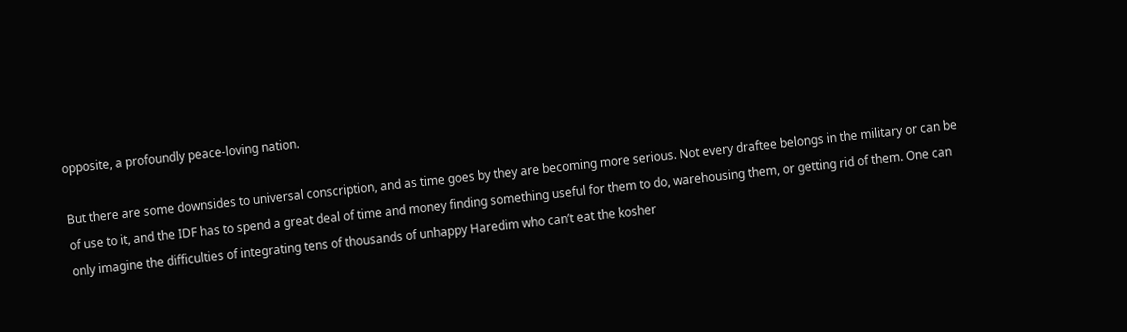opposite, a profoundly peace-loving nation.

But there are some downsides to universal conscription, and as time goes by they are becoming more serious. Not every draftee belongs in the military or can be of use to it, and the IDF has to spend a great deal of time and money finding something useful for them to do, warehousing them, or getting rid of them. One can only imagine the difficulties of integrating tens of thousands of unhappy Haredim who can’t eat the kosher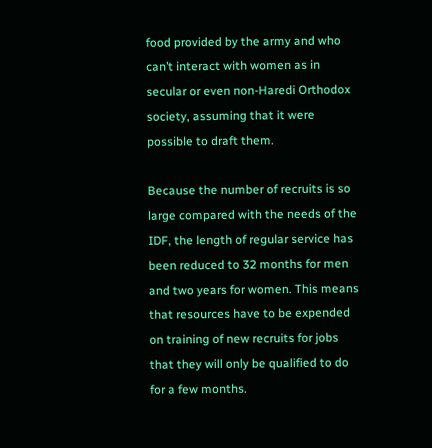food provided by the army and who can’t interact with women as in secular or even non-Haredi Orthodox society, assuming that it were possible to draft them.

Because the number of recruits is so large compared with the needs of the IDF, the length of regular service has been reduced to 32 months for men and two years for women. This means that resources have to be expended on training of new recruits for jobs that they will only be qualified to do for a few months.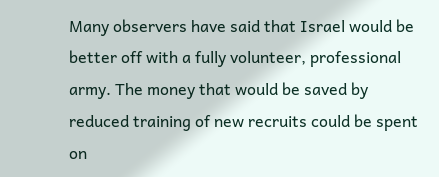Many observers have said that Israel would be better off with a fully volunteer, professional army. The money that would be saved by reduced training of new recruits could be spent on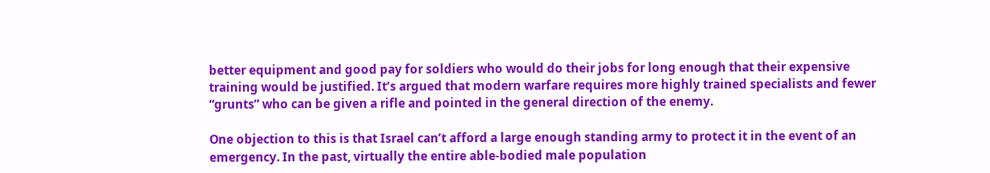better equipment and good pay for soldiers who would do their jobs for long enough that their expensive training would be justified. It’s argued that modern warfare requires more highly trained specialists and fewer “grunts” who can be given a rifle and pointed in the general direction of the enemy.

One objection to this is that Israel can’t afford a large enough standing army to protect it in the event of an emergency. In the past, virtually the entire able-bodied male population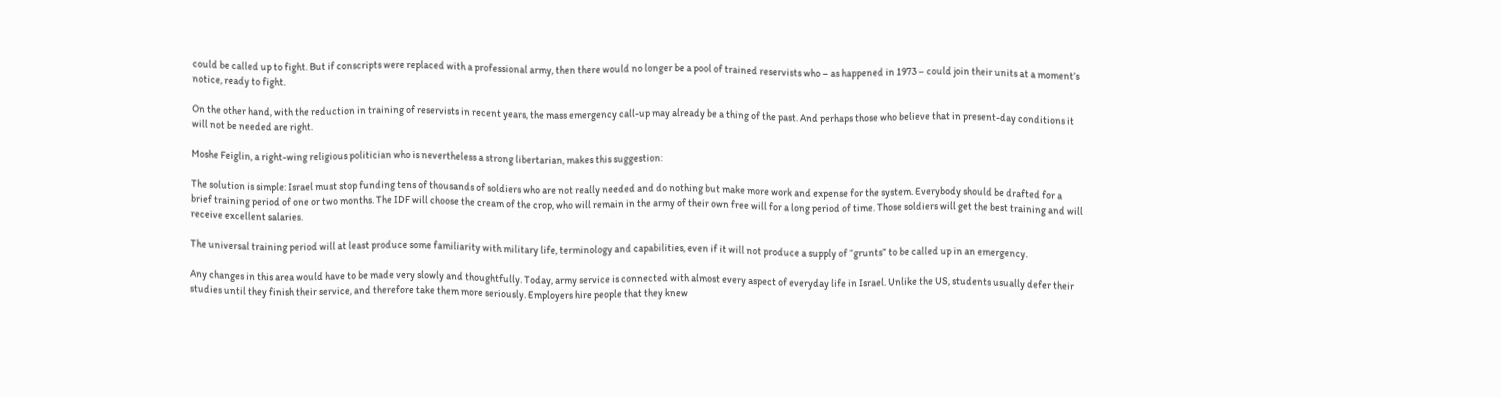could be called up to fight. But if conscripts were replaced with a professional army, then there would no longer be a pool of trained reservists who – as happened in 1973 – could join their units at a moment’s notice, ready to fight.

On the other hand, with the reduction in training of reservists in recent years, the mass emergency call-up may already be a thing of the past. And perhaps those who believe that in present-day conditions it will not be needed are right.

Moshe Feiglin, a right-wing religious politician who is nevertheless a strong libertarian, makes this suggestion:

The solution is simple: Israel must stop funding tens of thousands of soldiers who are not really needed and do nothing but make more work and expense for the system. Everybody should be drafted for a brief training period of one or two months. The IDF will choose the cream of the crop, who will remain in the army of their own free will for a long period of time. Those soldiers will get the best training and will receive excellent salaries.

The universal training period will at least produce some familiarity with military life, terminology and capabilities, even if it will not produce a supply of “grunts” to be called up in an emergency.

Any changes in this area would have to be made very slowly and thoughtfully. Today, army service is connected with almost every aspect of everyday life in Israel. Unlike the US, students usually defer their studies until they finish their service, and therefore take them more seriously. Employers hire people that they knew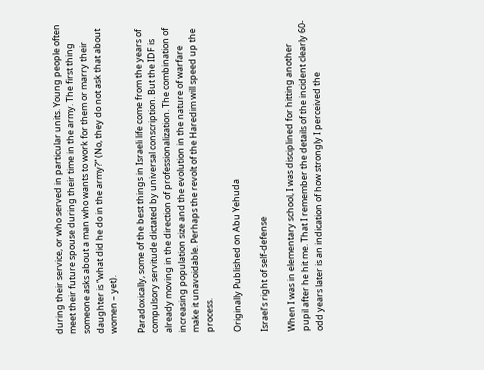during their service, or who served in particular units. Young people often meet their future spouse during their time in the army. The first thing someone asks about a man who wants to work for them or marry their daughter is “what did he do in the army?” (No, they do not ask that about women – yet).

Paradoxically, some of the best things in Israeli life come from the years of compulsory servitude dictated by universal conscription. But the IDF is already moving in the direction of professionalization. The combination of increasing population size and the evolution in the nature of warfare make it unavoidable. Perhaps the revolt of the Haredim will speed up the process.

Originally Published on Abu Yehuda

Israel’s right of self-defense

When I was in elementary school, I was disciplined for hitting another pupil after he hit me. That I remember the details of the incident clearly 60-odd years later is an indication of how strongly I perceived the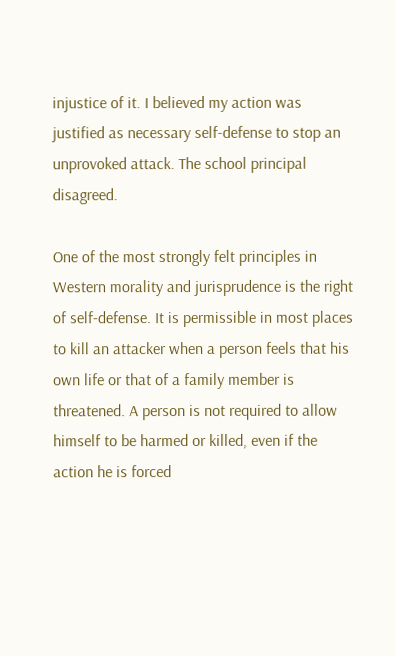injustice of it. I believed my action was justified as necessary self-defense to stop an unprovoked attack. The school principal disagreed.

One of the most strongly felt principles in Western morality and jurisprudence is the right of self-defense. It is permissible in most places to kill an attacker when a person feels that his own life or that of a family member is threatened. A person is not required to allow himself to be harmed or killed, even if the action he is forced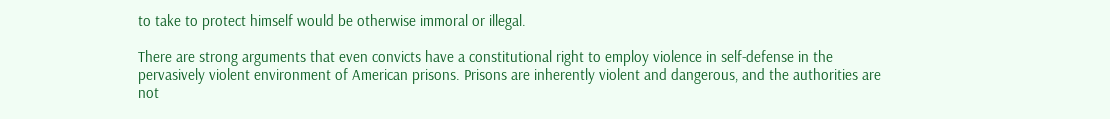to take to protect himself would be otherwise immoral or illegal.

There are strong arguments that even convicts have a constitutional right to employ violence in self-defense in the pervasively violent environment of American prisons. Prisons are inherently violent and dangerous, and the authorities are not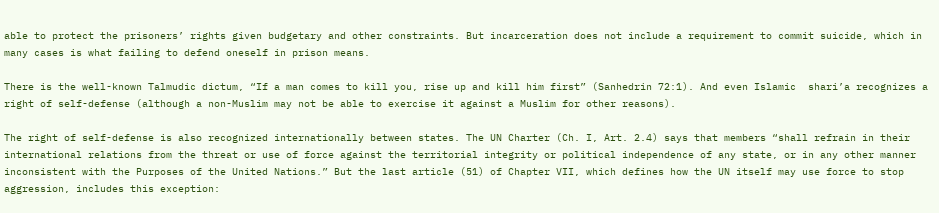able to protect the prisoners’ rights given budgetary and other constraints. But incarceration does not include a requirement to commit suicide, which in many cases is what failing to defend oneself in prison means.

There is the well-known Talmudic dictum, “If a man comes to kill you, rise up and kill him first” (Sanhedrin 72:1). And even Islamic  shari’a recognizes a right of self-defense (although a non-Muslim may not be able to exercise it against a Muslim for other reasons).

The right of self-defense is also recognized internationally between states. The UN Charter (Ch. I, Art. 2.4) says that members “shall refrain in their international relations from the threat or use of force against the territorial integrity or political independence of any state, or in any other manner inconsistent with the Purposes of the United Nations.” But the last article (51) of Chapter VII, which defines how the UN itself may use force to stop aggression, includes this exception: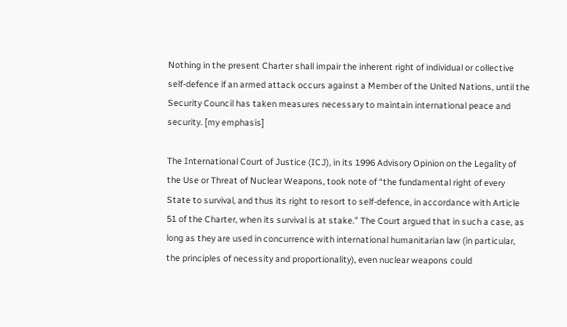Nothing in the present Charter shall impair the inherent right of individual or collective self-defence if an armed attack occurs against a Member of the United Nations, until the Security Council has taken measures necessary to maintain international peace and security. [my emphasis]

The International Court of Justice (ICJ), in its 1996 Advisory Opinion on the Legality of the Use or Threat of Nuclear Weapons, took note of “the fundamental right of every State to survival, and thus its right to resort to self-defence, in accordance with Article 51 of the Charter, when its survival is at stake.” The Court argued that in such a case, as long as they are used in concurrence with international humanitarian law (in particular, the principles of necessity and proportionality), even nuclear weapons could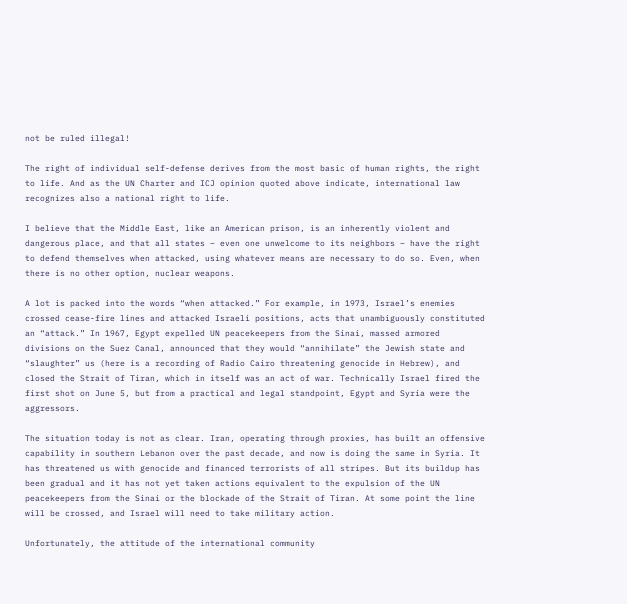not be ruled illegal!

The right of individual self-defense derives from the most basic of human rights, the right to life. And as the UN Charter and ICJ opinion quoted above indicate, international law recognizes also a national right to life.

I believe that the Middle East, like an American prison, is an inherently violent and dangerous place, and that all states – even one unwelcome to its neighbors – have the right to defend themselves when attacked, using whatever means are necessary to do so. Even, when there is no other option, nuclear weapons.

A lot is packed into the words “when attacked.” For example, in 1973, Israel’s enemies crossed cease-fire lines and attacked Israeli positions, acts that unambiguously constituted an “attack.” In 1967, Egypt expelled UN peacekeepers from the Sinai, massed armored divisions on the Suez Canal, announced that they would “annihilate” the Jewish state and “slaughter” us (here is a recording of Radio Cairo threatening genocide in Hebrew), and closed the Strait of Tiran, which in itself was an act of war. Technically Israel fired the first shot on June 5, but from a practical and legal standpoint, Egypt and Syria were the aggressors.

The situation today is not as clear. Iran, operating through proxies, has built an offensive capability in southern Lebanon over the past decade, and now is doing the same in Syria. It has threatened us with genocide and financed terrorists of all stripes. But its buildup has been gradual and it has not yet taken actions equivalent to the expulsion of the UN peacekeepers from the Sinai or the blockade of the Strait of Tiran. At some point the line will be crossed, and Israel will need to take military action.

Unfortunately, the attitude of the international community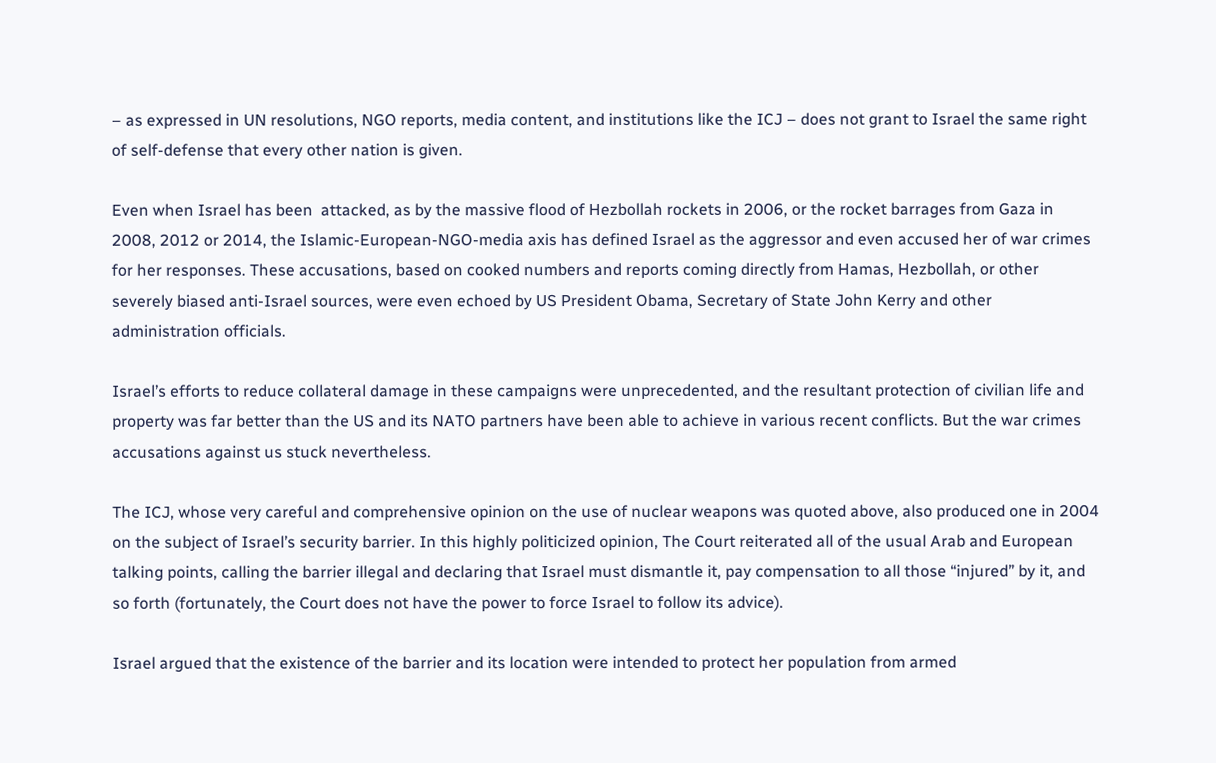– as expressed in UN resolutions, NGO reports, media content, and institutions like the ICJ – does not grant to Israel the same right of self-defense that every other nation is given.

Even when Israel has been  attacked, as by the massive flood of Hezbollah rockets in 2006, or the rocket barrages from Gaza in 2008, 2012 or 2014, the Islamic-European-NGO-media axis has defined Israel as the aggressor and even accused her of war crimes for her responses. These accusations, based on cooked numbers and reports coming directly from Hamas, Hezbollah, or other severely biased anti-Israel sources, were even echoed by US President Obama, Secretary of State John Kerry and other administration officials.

Israel’s efforts to reduce collateral damage in these campaigns were unprecedented, and the resultant protection of civilian life and property was far better than the US and its NATO partners have been able to achieve in various recent conflicts. But the war crimes accusations against us stuck nevertheless.

The ICJ, whose very careful and comprehensive opinion on the use of nuclear weapons was quoted above, also produced one in 2004 on the subject of Israel’s security barrier. In this highly politicized opinion, The Court reiterated all of the usual Arab and European talking points, calling the barrier illegal and declaring that Israel must dismantle it, pay compensation to all those “injured” by it, and so forth (fortunately, the Court does not have the power to force Israel to follow its advice).

Israel argued that the existence of the barrier and its location were intended to protect her population from armed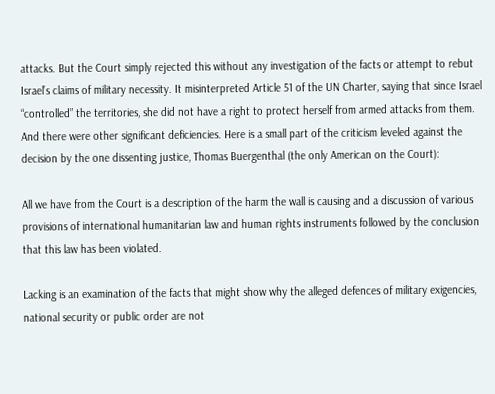attacks. But the Court simply rejected this without any investigation of the facts or attempt to rebut Israel’s claims of military necessity. It misinterpreted Article 51 of the UN Charter, saying that since Israel “controlled” the territories, she did not have a right to protect herself from armed attacks from them. And there were other significant deficiencies. Here is a small part of the criticism leveled against the decision by the one dissenting justice, Thomas Buergenthal (the only American on the Court):

All we have from the Court is a description of the harm the wall is causing and a discussion of various provisions of international humanitarian law and human rights instruments followed by the conclusion that this law has been violated.

Lacking is an examination of the facts that might show why the alleged defences of military exigencies, national security or public order are not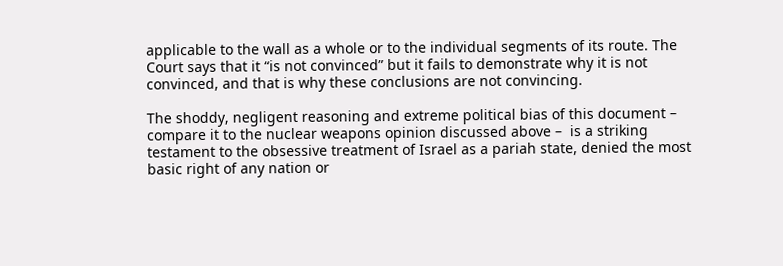applicable to the wall as a whole or to the individual segments of its route. The Court says that it “is not convinced” but it fails to demonstrate why it is not convinced, and that is why these conclusions are not convincing.

The shoddy, negligent reasoning and extreme political bias of this document – compare it to the nuclear weapons opinion discussed above –  is a striking testament to the obsessive treatment of Israel as a pariah state, denied the most basic right of any nation or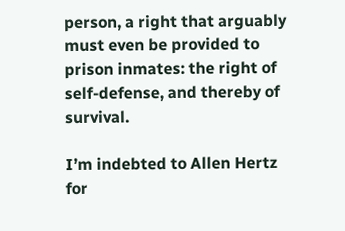person, a right that arguably must even be provided to prison inmates: the right of self-defense, and thereby of survival.

I’m indebted to Allen Hertz for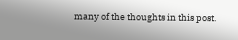many of the thoughts in this post.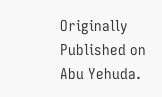Originally Published on Abu Yehuda.